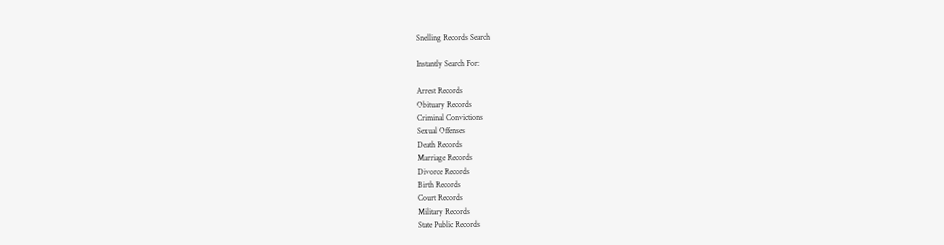Snelling Records Search

Instantly Search For:

Arrest Records
Obituary Records
Criminal Convictions
Sexual Offenses
Death Records
Marriage Records
Divorce Records
Birth Records
Court Records
Military Records
State Public Records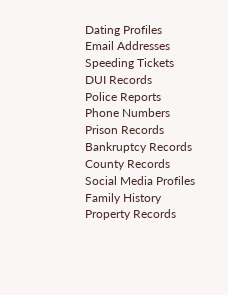Dating Profiles
Email Addresses
Speeding Tickets
DUI Records
Police Reports
Phone Numbers
Prison Records
Bankruptcy Records
County Records
Social Media Profiles
Family History
Property Records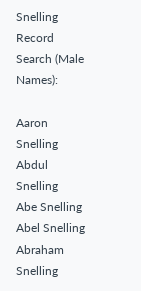Snelling Record Search (Male Names):

Aaron Snelling
Abdul Snelling
Abe Snelling
Abel Snelling
Abraham Snelling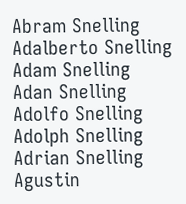Abram Snelling
Adalberto Snelling
Adam Snelling
Adan Snelling
Adolfo Snelling
Adolph Snelling
Adrian Snelling
Agustin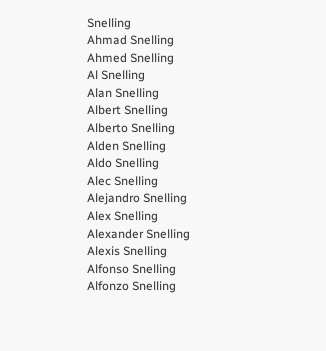Snelling
Ahmad Snelling
Ahmed Snelling
Al Snelling
Alan Snelling
Albert Snelling
Alberto Snelling
Alden Snelling
Aldo Snelling
Alec Snelling
Alejandro Snelling
Alex Snelling
Alexander Snelling
Alexis Snelling
Alfonso Snelling
Alfonzo Snelling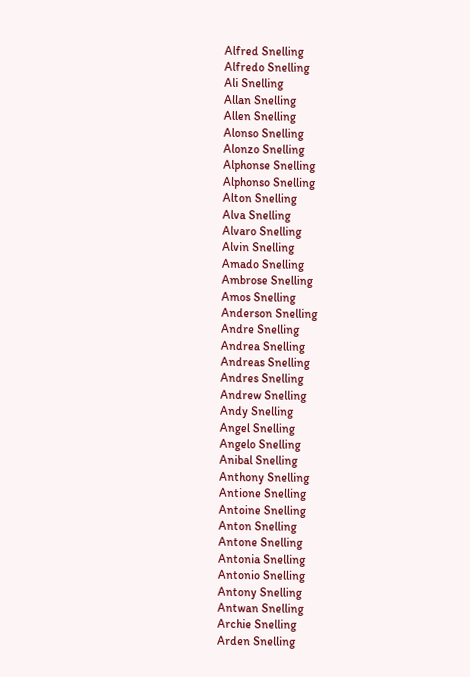Alfred Snelling
Alfredo Snelling
Ali Snelling
Allan Snelling
Allen Snelling
Alonso Snelling
Alonzo Snelling
Alphonse Snelling
Alphonso Snelling
Alton Snelling
Alva Snelling
Alvaro Snelling
Alvin Snelling
Amado Snelling
Ambrose Snelling
Amos Snelling
Anderson Snelling
Andre Snelling
Andrea Snelling
Andreas Snelling
Andres Snelling
Andrew Snelling
Andy Snelling
Angel Snelling
Angelo Snelling
Anibal Snelling
Anthony Snelling
Antione Snelling
Antoine Snelling
Anton Snelling
Antone Snelling
Antonia Snelling
Antonio Snelling
Antony Snelling
Antwan Snelling
Archie Snelling
Arden Snelling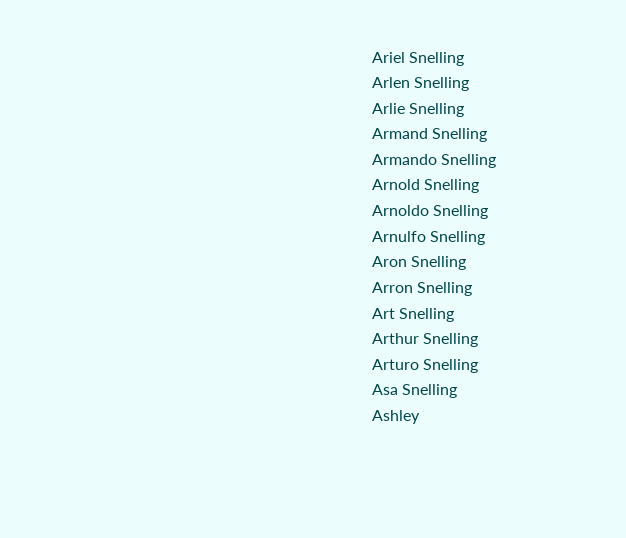Ariel Snelling
Arlen Snelling
Arlie Snelling
Armand Snelling
Armando Snelling
Arnold Snelling
Arnoldo Snelling
Arnulfo Snelling
Aron Snelling
Arron Snelling
Art Snelling
Arthur Snelling
Arturo Snelling
Asa Snelling
Ashley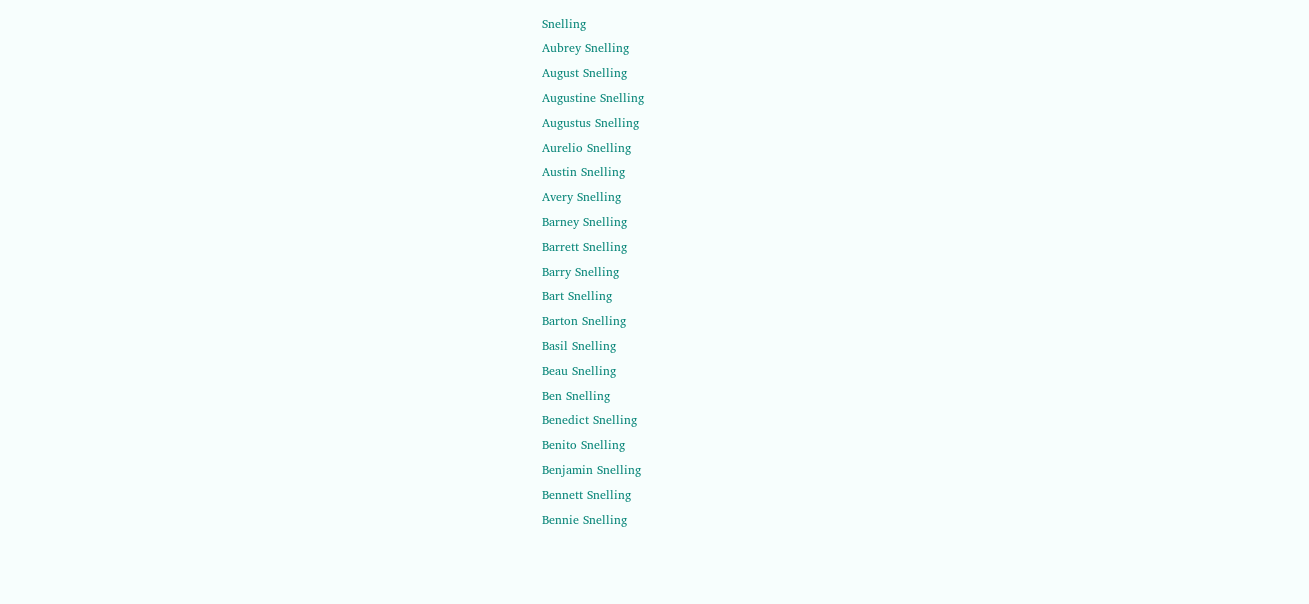Snelling
Aubrey Snelling
August Snelling
Augustine Snelling
Augustus Snelling
Aurelio Snelling
Austin Snelling
Avery Snelling
Barney Snelling
Barrett Snelling
Barry Snelling
Bart Snelling
Barton Snelling
Basil Snelling
Beau Snelling
Ben Snelling
Benedict Snelling
Benito Snelling
Benjamin Snelling
Bennett Snelling
Bennie Snelling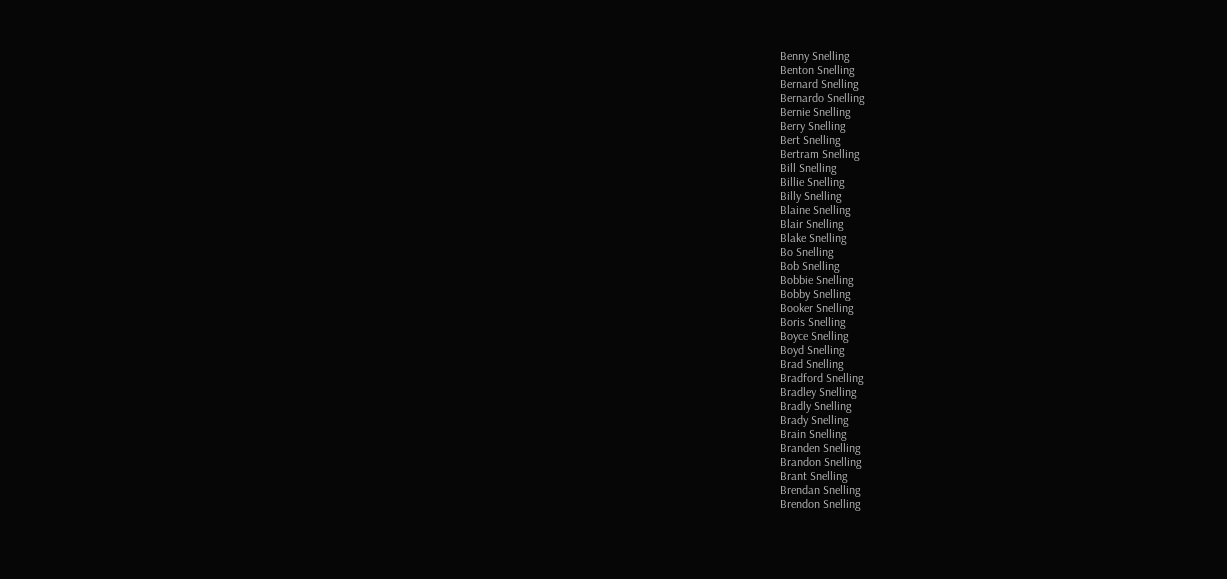Benny Snelling
Benton Snelling
Bernard Snelling
Bernardo Snelling
Bernie Snelling
Berry Snelling
Bert Snelling
Bertram Snelling
Bill Snelling
Billie Snelling
Billy Snelling
Blaine Snelling
Blair Snelling
Blake Snelling
Bo Snelling
Bob Snelling
Bobbie Snelling
Bobby Snelling
Booker Snelling
Boris Snelling
Boyce Snelling
Boyd Snelling
Brad Snelling
Bradford Snelling
Bradley Snelling
Bradly Snelling
Brady Snelling
Brain Snelling
Branden Snelling
Brandon Snelling
Brant Snelling
Brendan Snelling
Brendon Snelling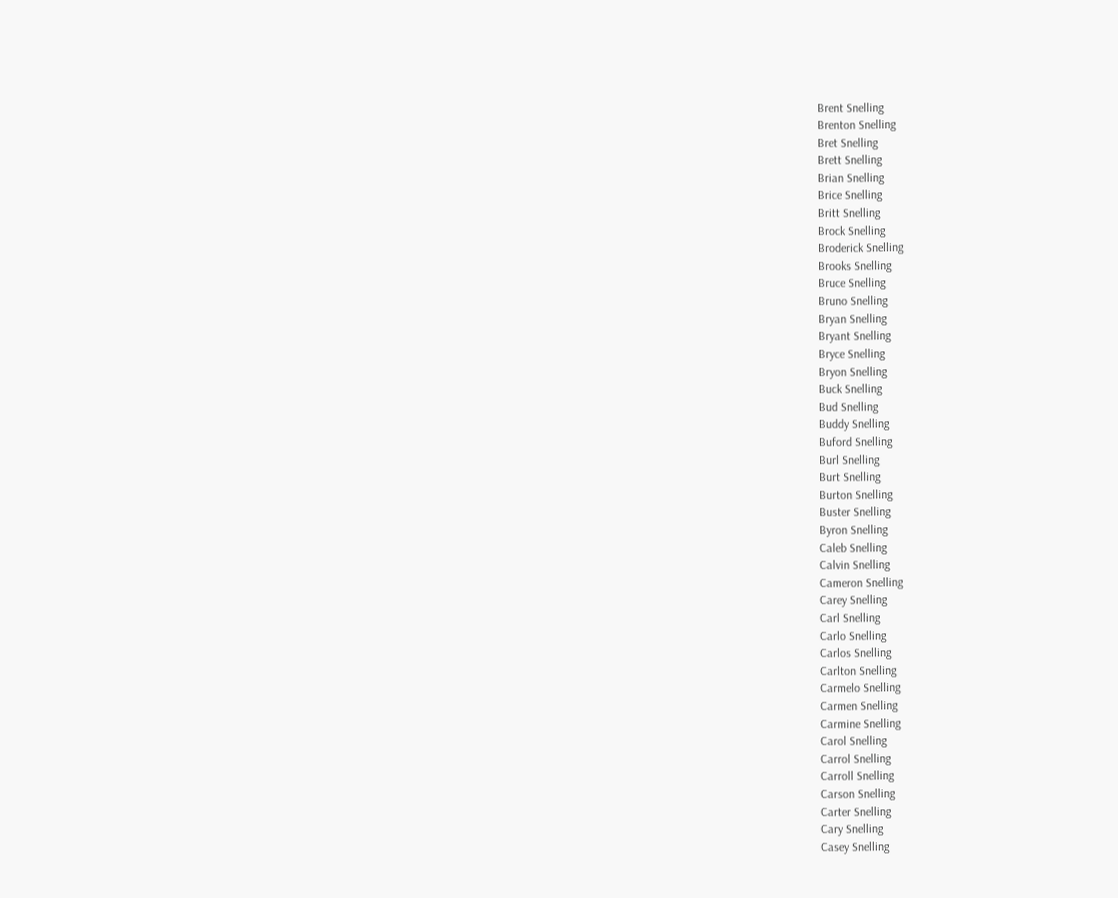Brent Snelling
Brenton Snelling
Bret Snelling
Brett Snelling
Brian Snelling
Brice Snelling
Britt Snelling
Brock Snelling
Broderick Snelling
Brooks Snelling
Bruce Snelling
Bruno Snelling
Bryan Snelling
Bryant Snelling
Bryce Snelling
Bryon Snelling
Buck Snelling
Bud Snelling
Buddy Snelling
Buford Snelling
Burl Snelling
Burt Snelling
Burton Snelling
Buster Snelling
Byron Snelling
Caleb Snelling
Calvin Snelling
Cameron Snelling
Carey Snelling
Carl Snelling
Carlo Snelling
Carlos Snelling
Carlton Snelling
Carmelo Snelling
Carmen Snelling
Carmine Snelling
Carol Snelling
Carrol Snelling
Carroll Snelling
Carson Snelling
Carter Snelling
Cary Snelling
Casey Snelling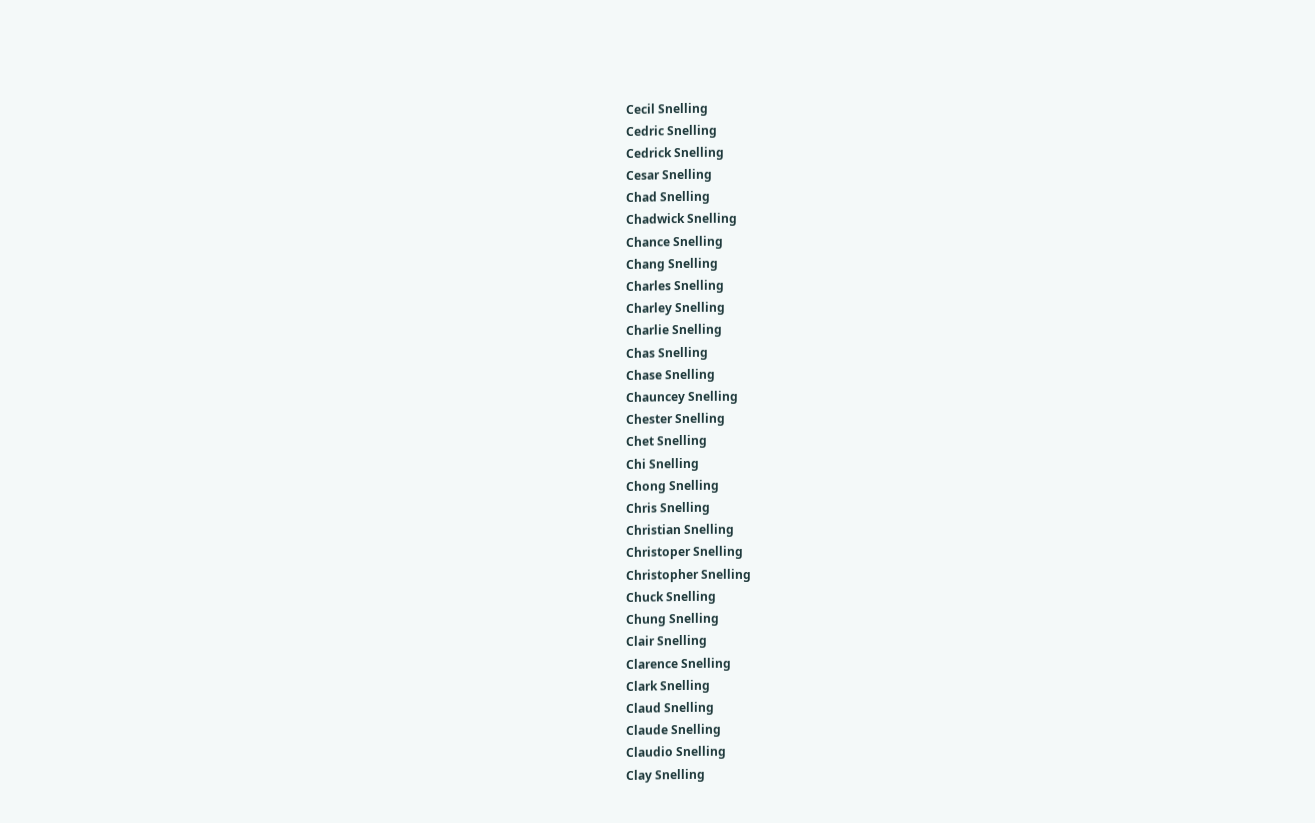Cecil Snelling
Cedric Snelling
Cedrick Snelling
Cesar Snelling
Chad Snelling
Chadwick Snelling
Chance Snelling
Chang Snelling
Charles Snelling
Charley Snelling
Charlie Snelling
Chas Snelling
Chase Snelling
Chauncey Snelling
Chester Snelling
Chet Snelling
Chi Snelling
Chong Snelling
Chris Snelling
Christian Snelling
Christoper Snelling
Christopher Snelling
Chuck Snelling
Chung Snelling
Clair Snelling
Clarence Snelling
Clark Snelling
Claud Snelling
Claude Snelling
Claudio Snelling
Clay Snelling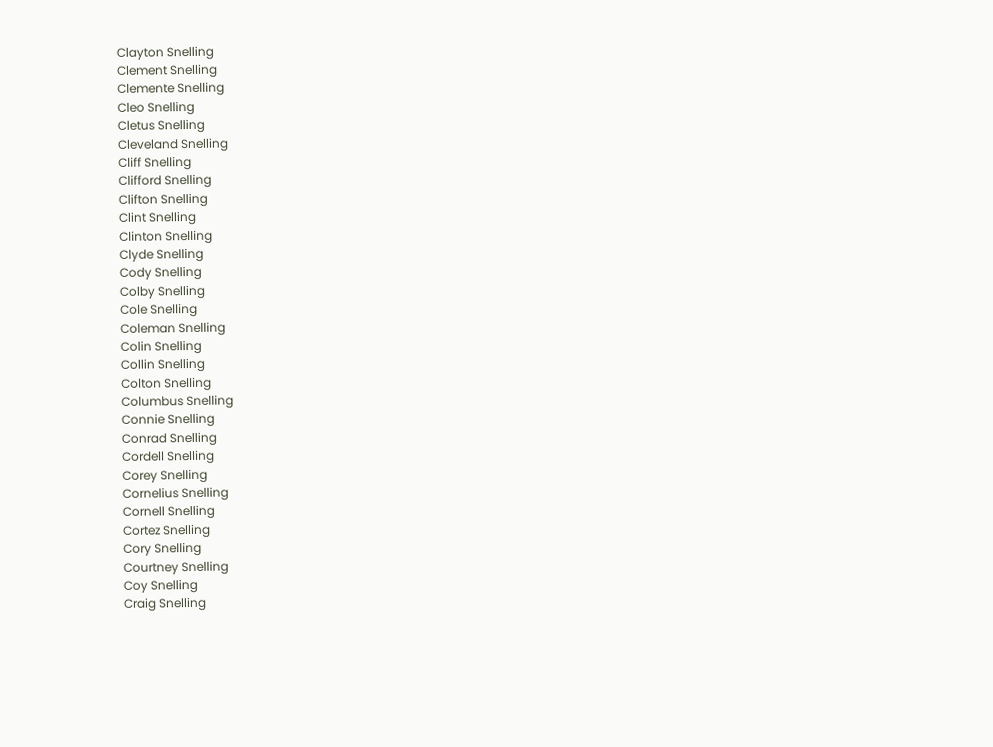Clayton Snelling
Clement Snelling
Clemente Snelling
Cleo Snelling
Cletus Snelling
Cleveland Snelling
Cliff Snelling
Clifford Snelling
Clifton Snelling
Clint Snelling
Clinton Snelling
Clyde Snelling
Cody Snelling
Colby Snelling
Cole Snelling
Coleman Snelling
Colin Snelling
Collin Snelling
Colton Snelling
Columbus Snelling
Connie Snelling
Conrad Snelling
Cordell Snelling
Corey Snelling
Cornelius Snelling
Cornell Snelling
Cortez Snelling
Cory Snelling
Courtney Snelling
Coy Snelling
Craig Snelling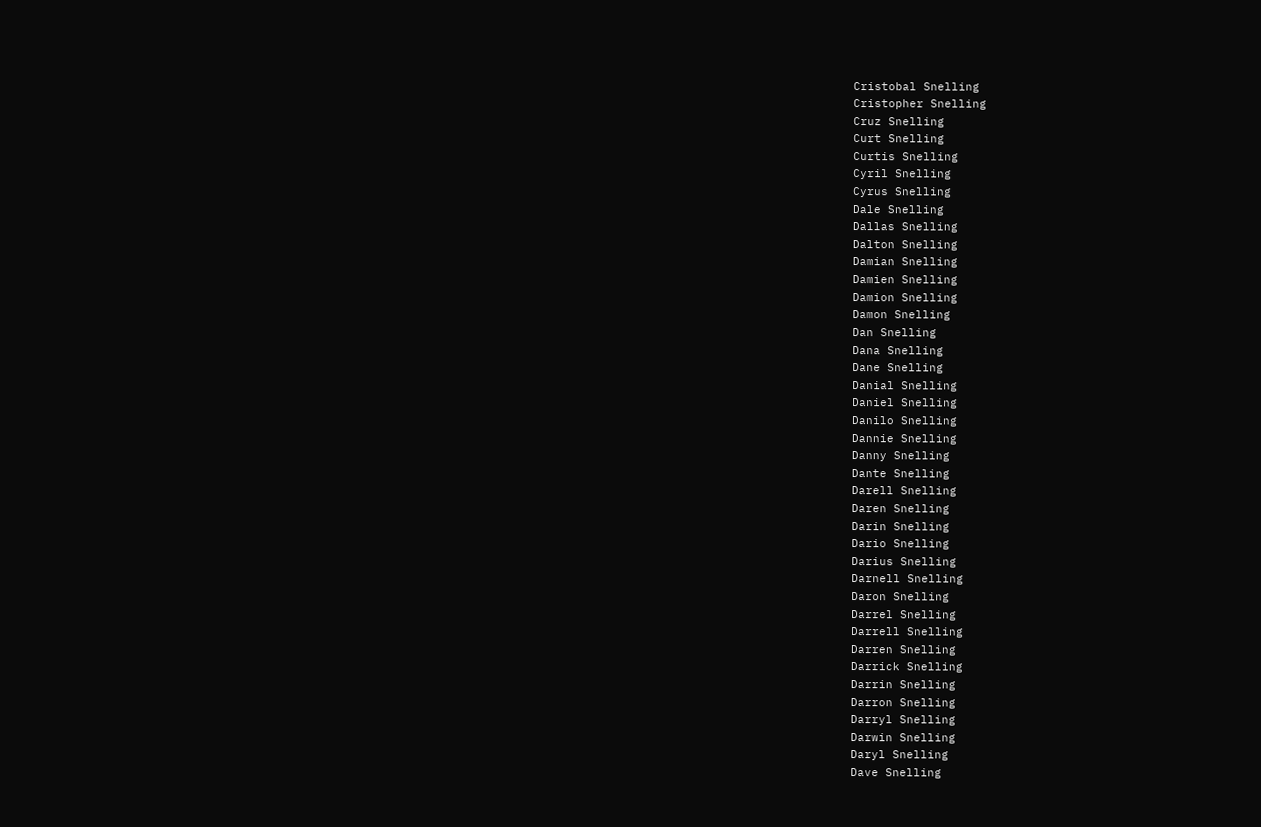Cristobal Snelling
Cristopher Snelling
Cruz Snelling
Curt Snelling
Curtis Snelling
Cyril Snelling
Cyrus Snelling
Dale Snelling
Dallas Snelling
Dalton Snelling
Damian Snelling
Damien Snelling
Damion Snelling
Damon Snelling
Dan Snelling
Dana Snelling
Dane Snelling
Danial Snelling
Daniel Snelling
Danilo Snelling
Dannie Snelling
Danny Snelling
Dante Snelling
Darell Snelling
Daren Snelling
Darin Snelling
Dario Snelling
Darius Snelling
Darnell Snelling
Daron Snelling
Darrel Snelling
Darrell Snelling
Darren Snelling
Darrick Snelling
Darrin Snelling
Darron Snelling
Darryl Snelling
Darwin Snelling
Daryl Snelling
Dave Snelling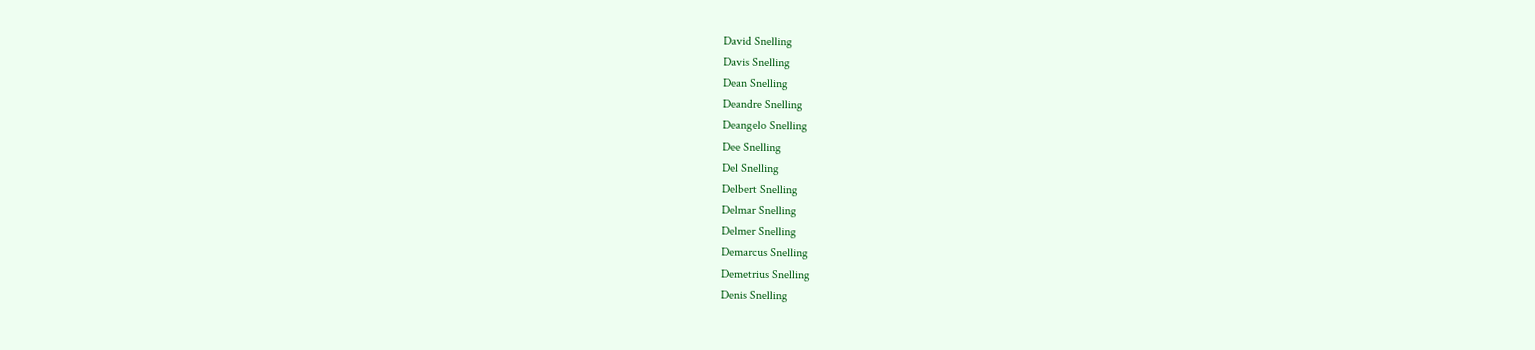David Snelling
Davis Snelling
Dean Snelling
Deandre Snelling
Deangelo Snelling
Dee Snelling
Del Snelling
Delbert Snelling
Delmar Snelling
Delmer Snelling
Demarcus Snelling
Demetrius Snelling
Denis Snelling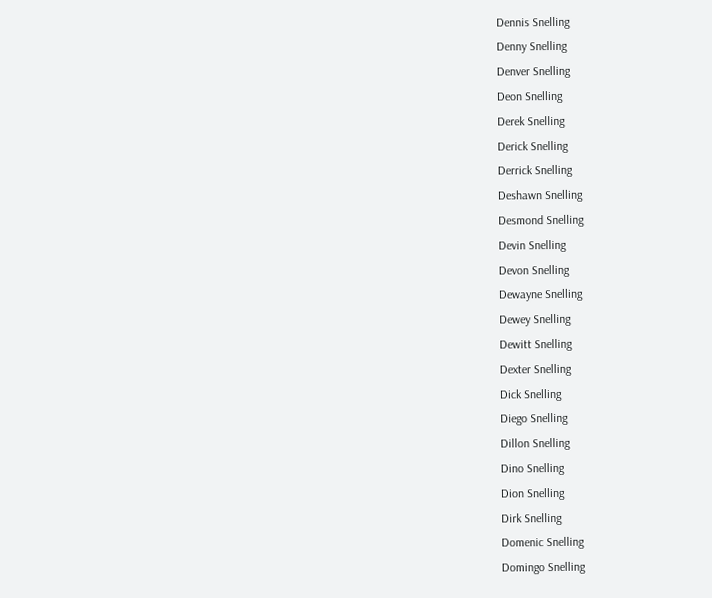Dennis Snelling
Denny Snelling
Denver Snelling
Deon Snelling
Derek Snelling
Derick Snelling
Derrick Snelling
Deshawn Snelling
Desmond Snelling
Devin Snelling
Devon Snelling
Dewayne Snelling
Dewey Snelling
Dewitt Snelling
Dexter Snelling
Dick Snelling
Diego Snelling
Dillon Snelling
Dino Snelling
Dion Snelling
Dirk Snelling
Domenic Snelling
Domingo Snelling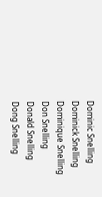Dominic Snelling
Dominick Snelling
Dominique Snelling
Don Snelling
Donald Snelling
Dong Snelling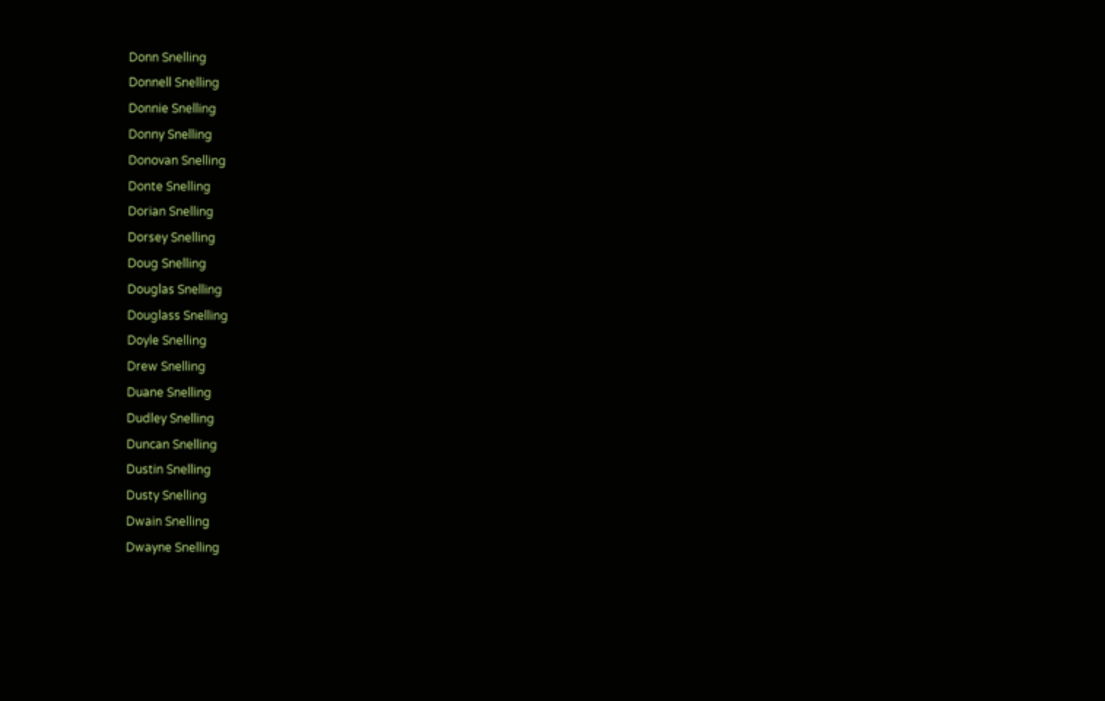Donn Snelling
Donnell Snelling
Donnie Snelling
Donny Snelling
Donovan Snelling
Donte Snelling
Dorian Snelling
Dorsey Snelling
Doug Snelling
Douglas Snelling
Douglass Snelling
Doyle Snelling
Drew Snelling
Duane Snelling
Dudley Snelling
Duncan Snelling
Dustin Snelling
Dusty Snelling
Dwain Snelling
Dwayne Snelling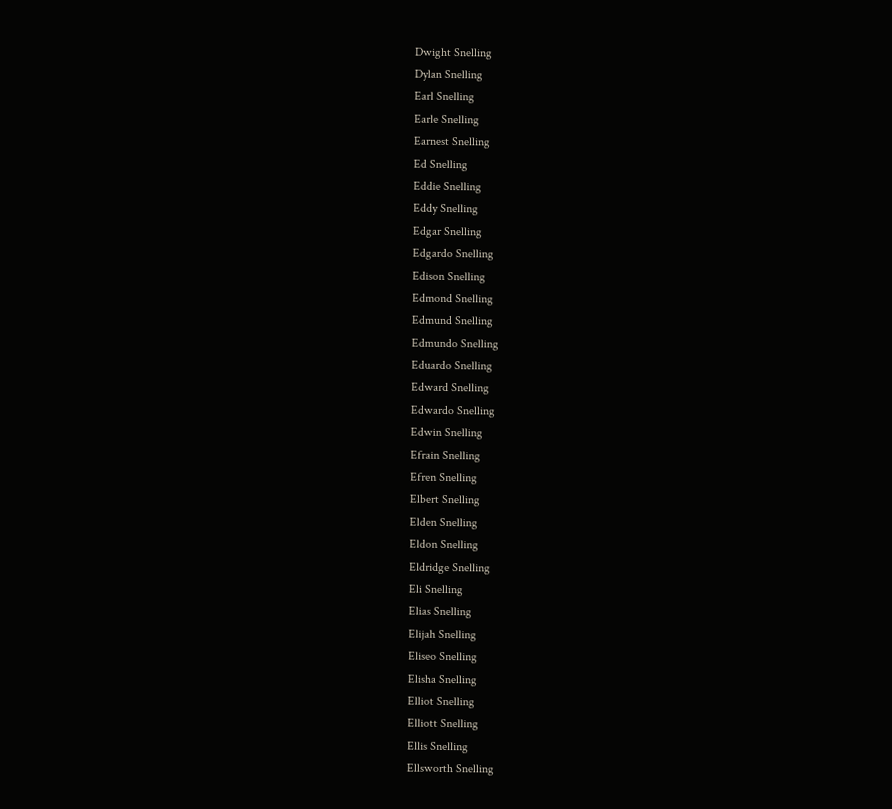Dwight Snelling
Dylan Snelling
Earl Snelling
Earle Snelling
Earnest Snelling
Ed Snelling
Eddie Snelling
Eddy Snelling
Edgar Snelling
Edgardo Snelling
Edison Snelling
Edmond Snelling
Edmund Snelling
Edmundo Snelling
Eduardo Snelling
Edward Snelling
Edwardo Snelling
Edwin Snelling
Efrain Snelling
Efren Snelling
Elbert Snelling
Elden Snelling
Eldon Snelling
Eldridge Snelling
Eli Snelling
Elias Snelling
Elijah Snelling
Eliseo Snelling
Elisha Snelling
Elliot Snelling
Elliott Snelling
Ellis Snelling
Ellsworth Snelling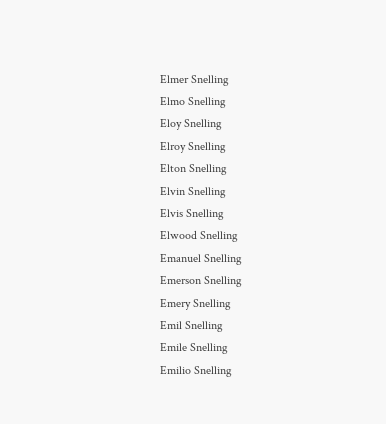Elmer Snelling
Elmo Snelling
Eloy Snelling
Elroy Snelling
Elton Snelling
Elvin Snelling
Elvis Snelling
Elwood Snelling
Emanuel Snelling
Emerson Snelling
Emery Snelling
Emil Snelling
Emile Snelling
Emilio Snelling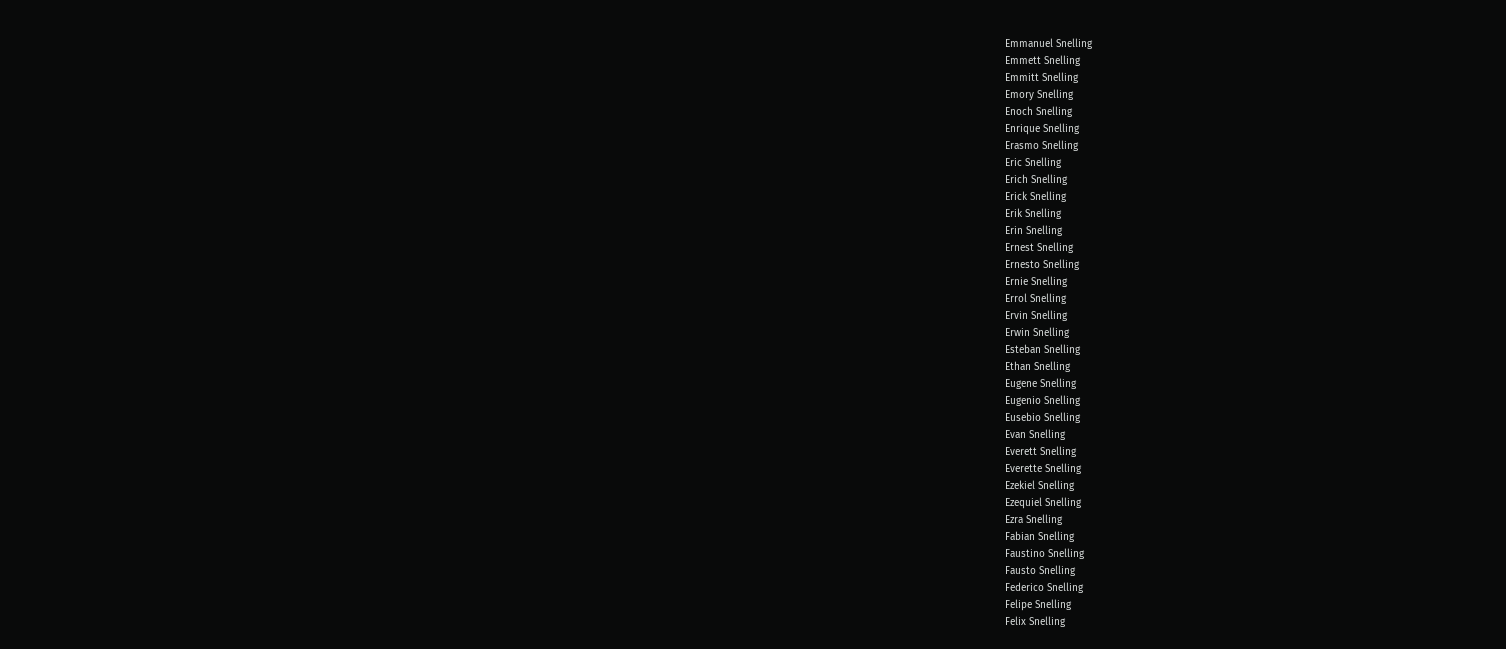Emmanuel Snelling
Emmett Snelling
Emmitt Snelling
Emory Snelling
Enoch Snelling
Enrique Snelling
Erasmo Snelling
Eric Snelling
Erich Snelling
Erick Snelling
Erik Snelling
Erin Snelling
Ernest Snelling
Ernesto Snelling
Ernie Snelling
Errol Snelling
Ervin Snelling
Erwin Snelling
Esteban Snelling
Ethan Snelling
Eugene Snelling
Eugenio Snelling
Eusebio Snelling
Evan Snelling
Everett Snelling
Everette Snelling
Ezekiel Snelling
Ezequiel Snelling
Ezra Snelling
Fabian Snelling
Faustino Snelling
Fausto Snelling
Federico Snelling
Felipe Snelling
Felix Snelling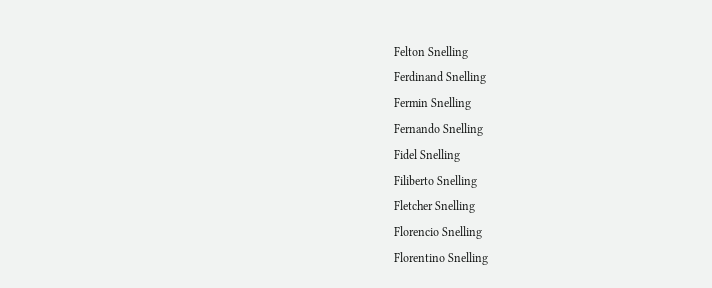Felton Snelling
Ferdinand Snelling
Fermin Snelling
Fernando Snelling
Fidel Snelling
Filiberto Snelling
Fletcher Snelling
Florencio Snelling
Florentino Snelling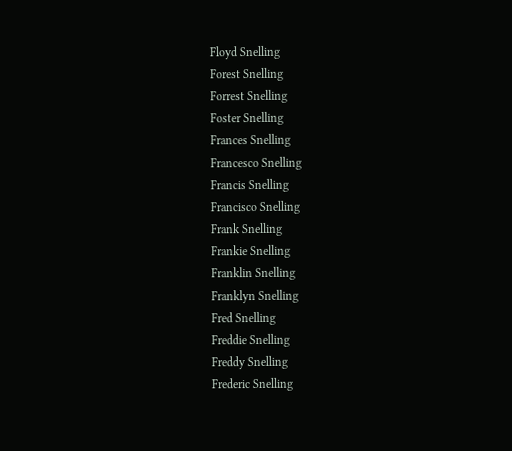Floyd Snelling
Forest Snelling
Forrest Snelling
Foster Snelling
Frances Snelling
Francesco Snelling
Francis Snelling
Francisco Snelling
Frank Snelling
Frankie Snelling
Franklin Snelling
Franklyn Snelling
Fred Snelling
Freddie Snelling
Freddy Snelling
Frederic Snelling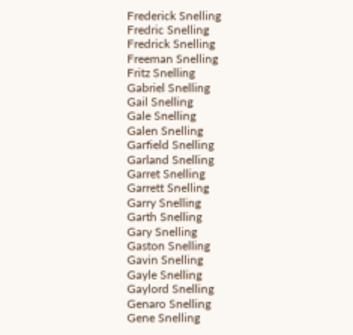Frederick Snelling
Fredric Snelling
Fredrick Snelling
Freeman Snelling
Fritz Snelling
Gabriel Snelling
Gail Snelling
Gale Snelling
Galen Snelling
Garfield Snelling
Garland Snelling
Garret Snelling
Garrett Snelling
Garry Snelling
Garth Snelling
Gary Snelling
Gaston Snelling
Gavin Snelling
Gayle Snelling
Gaylord Snelling
Genaro Snelling
Gene Snelling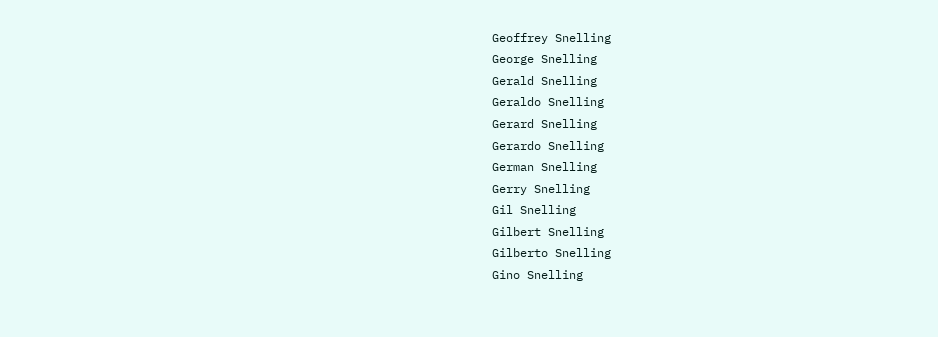Geoffrey Snelling
George Snelling
Gerald Snelling
Geraldo Snelling
Gerard Snelling
Gerardo Snelling
German Snelling
Gerry Snelling
Gil Snelling
Gilbert Snelling
Gilberto Snelling
Gino Snelling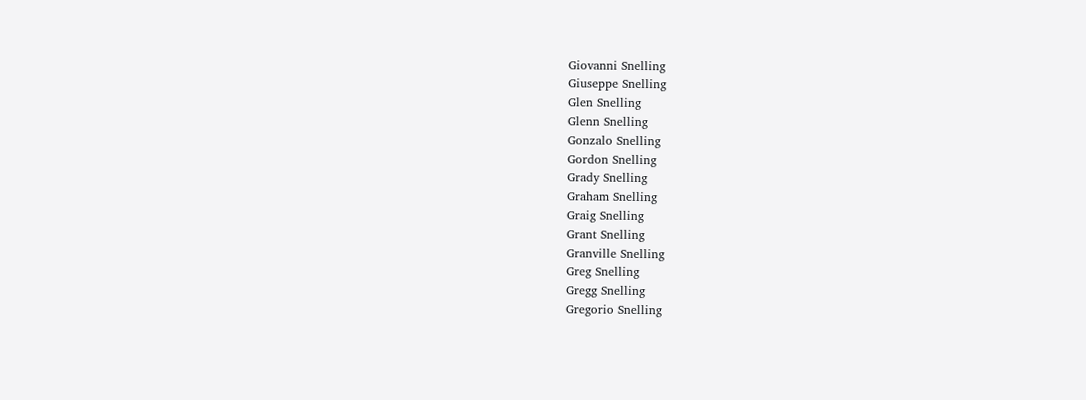Giovanni Snelling
Giuseppe Snelling
Glen Snelling
Glenn Snelling
Gonzalo Snelling
Gordon Snelling
Grady Snelling
Graham Snelling
Graig Snelling
Grant Snelling
Granville Snelling
Greg Snelling
Gregg Snelling
Gregorio Snelling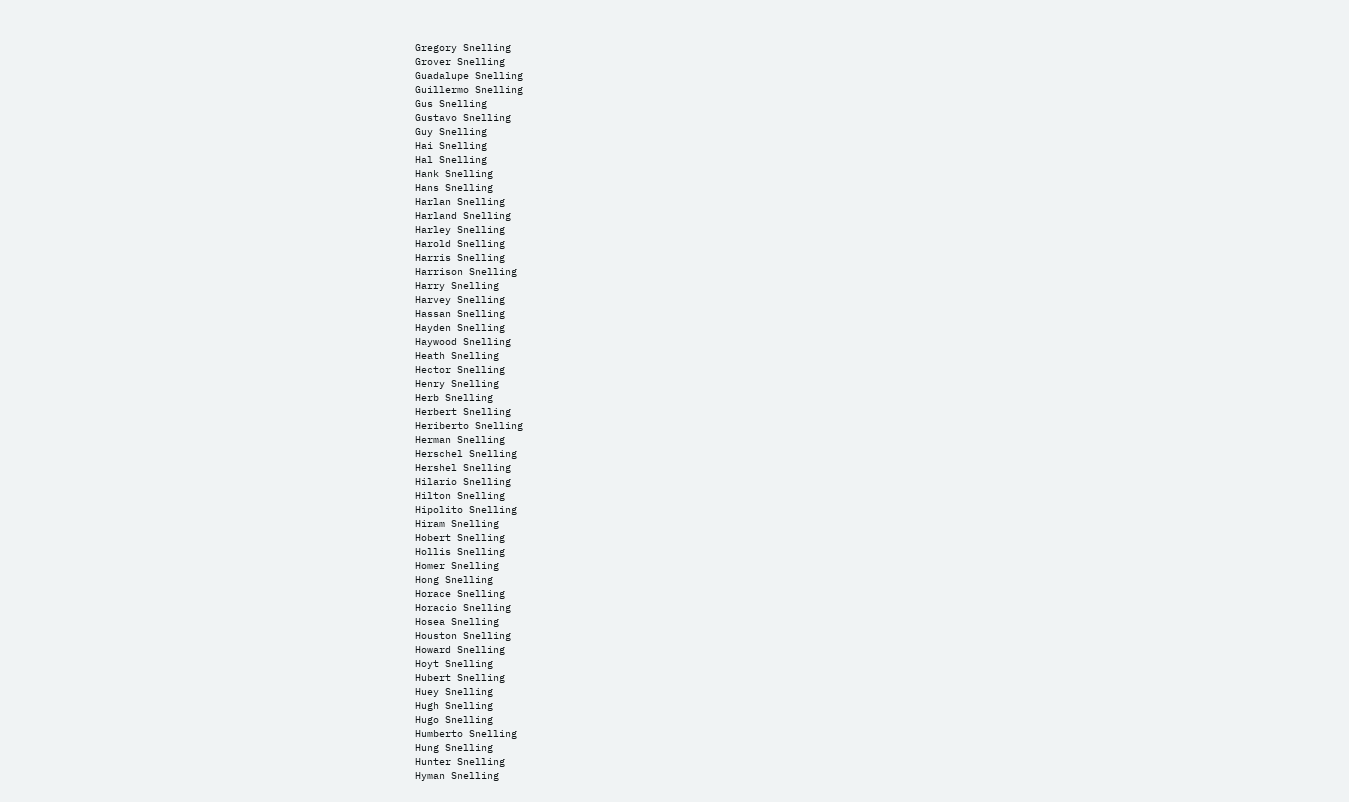Gregory Snelling
Grover Snelling
Guadalupe Snelling
Guillermo Snelling
Gus Snelling
Gustavo Snelling
Guy Snelling
Hai Snelling
Hal Snelling
Hank Snelling
Hans Snelling
Harlan Snelling
Harland Snelling
Harley Snelling
Harold Snelling
Harris Snelling
Harrison Snelling
Harry Snelling
Harvey Snelling
Hassan Snelling
Hayden Snelling
Haywood Snelling
Heath Snelling
Hector Snelling
Henry Snelling
Herb Snelling
Herbert Snelling
Heriberto Snelling
Herman Snelling
Herschel Snelling
Hershel Snelling
Hilario Snelling
Hilton Snelling
Hipolito Snelling
Hiram Snelling
Hobert Snelling
Hollis Snelling
Homer Snelling
Hong Snelling
Horace Snelling
Horacio Snelling
Hosea Snelling
Houston Snelling
Howard Snelling
Hoyt Snelling
Hubert Snelling
Huey Snelling
Hugh Snelling
Hugo Snelling
Humberto Snelling
Hung Snelling
Hunter Snelling
Hyman Snelling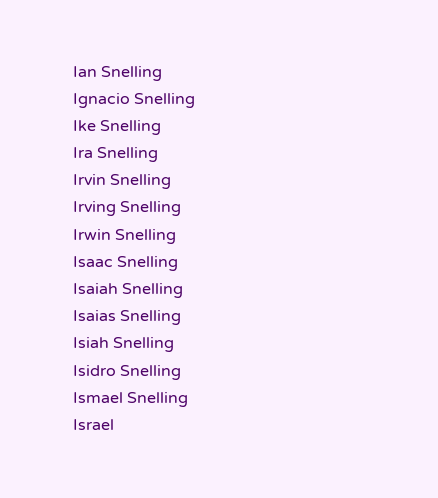Ian Snelling
Ignacio Snelling
Ike Snelling
Ira Snelling
Irvin Snelling
Irving Snelling
Irwin Snelling
Isaac Snelling
Isaiah Snelling
Isaias Snelling
Isiah Snelling
Isidro Snelling
Ismael Snelling
Israel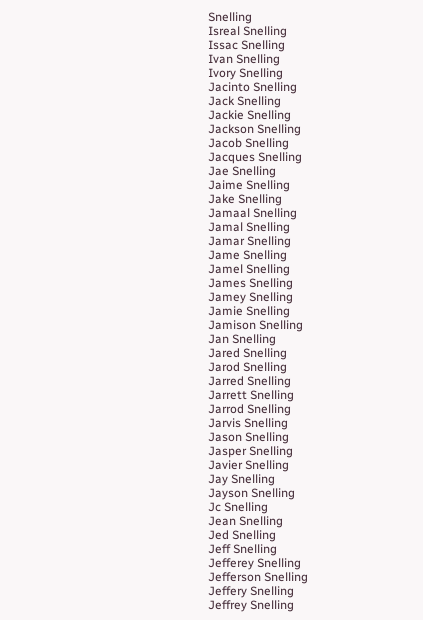Snelling
Isreal Snelling
Issac Snelling
Ivan Snelling
Ivory Snelling
Jacinto Snelling
Jack Snelling
Jackie Snelling
Jackson Snelling
Jacob Snelling
Jacques Snelling
Jae Snelling
Jaime Snelling
Jake Snelling
Jamaal Snelling
Jamal Snelling
Jamar Snelling
Jame Snelling
Jamel Snelling
James Snelling
Jamey Snelling
Jamie Snelling
Jamison Snelling
Jan Snelling
Jared Snelling
Jarod Snelling
Jarred Snelling
Jarrett Snelling
Jarrod Snelling
Jarvis Snelling
Jason Snelling
Jasper Snelling
Javier Snelling
Jay Snelling
Jayson Snelling
Jc Snelling
Jean Snelling
Jed Snelling
Jeff Snelling
Jefferey Snelling
Jefferson Snelling
Jeffery Snelling
Jeffrey Snelling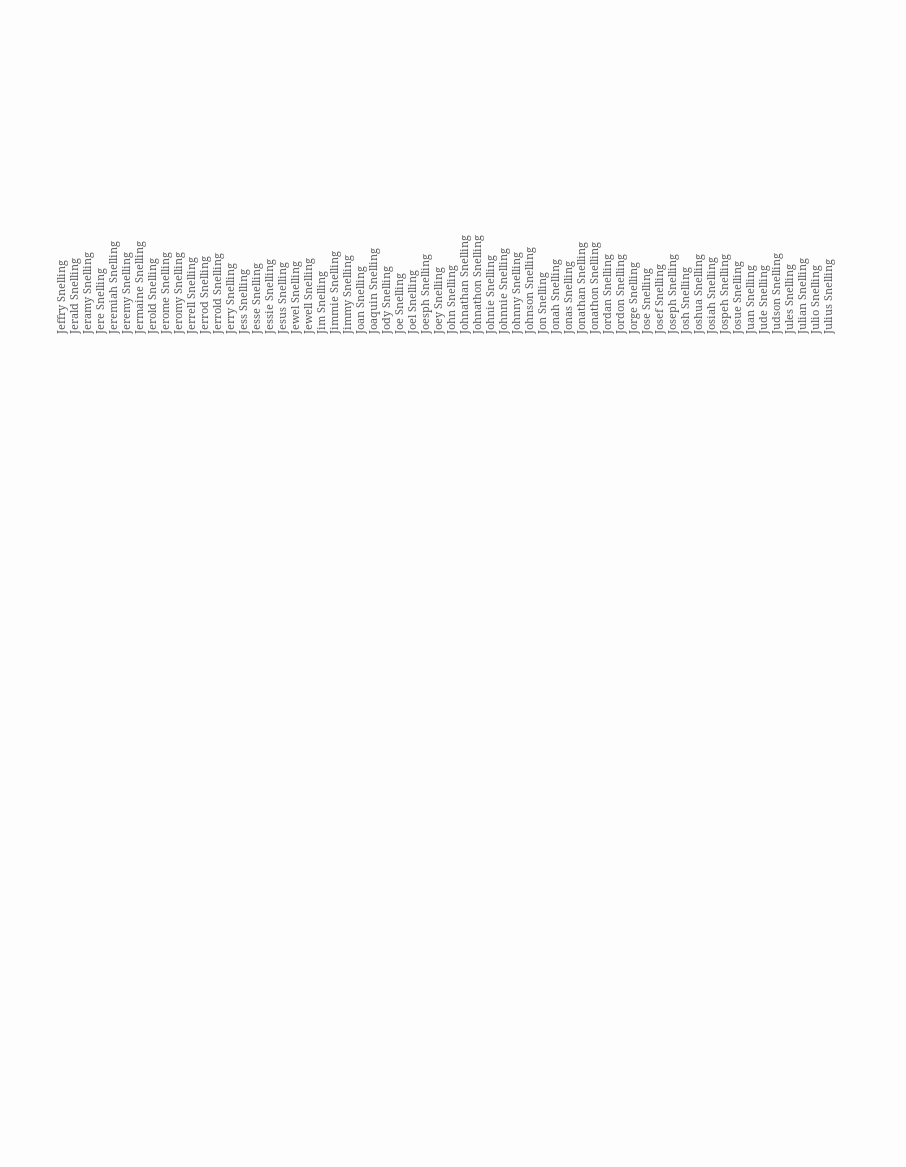Jeffry Snelling
Jerald Snelling
Jeramy Snelling
Jere Snelling
Jeremiah Snelling
Jeremy Snelling
Jermaine Snelling
Jerold Snelling
Jerome Snelling
Jeromy Snelling
Jerrell Snelling
Jerrod Snelling
Jerrold Snelling
Jerry Snelling
Jess Snelling
Jesse Snelling
Jessie Snelling
Jesus Snelling
Jewel Snelling
Jewell Snelling
Jim Snelling
Jimmie Snelling
Jimmy Snelling
Joan Snelling
Joaquin Snelling
Jody Snelling
Joe Snelling
Joel Snelling
Joesph Snelling
Joey Snelling
John Snelling
Johnathan Snelling
Johnathon Snelling
Johnie Snelling
Johnnie Snelling
Johnny Snelling
Johnson Snelling
Jon Snelling
Jonah Snelling
Jonas Snelling
Jonathan Snelling
Jonathon Snelling
Jordan Snelling
Jordon Snelling
Jorge Snelling
Jose Snelling
Josef Snelling
Joseph Snelling
Josh Snelling
Joshua Snelling
Josiah Snelling
Jospeh Snelling
Josue Snelling
Juan Snelling
Jude Snelling
Judson Snelling
Jules Snelling
Julian Snelling
Julio Snelling
Julius Snelling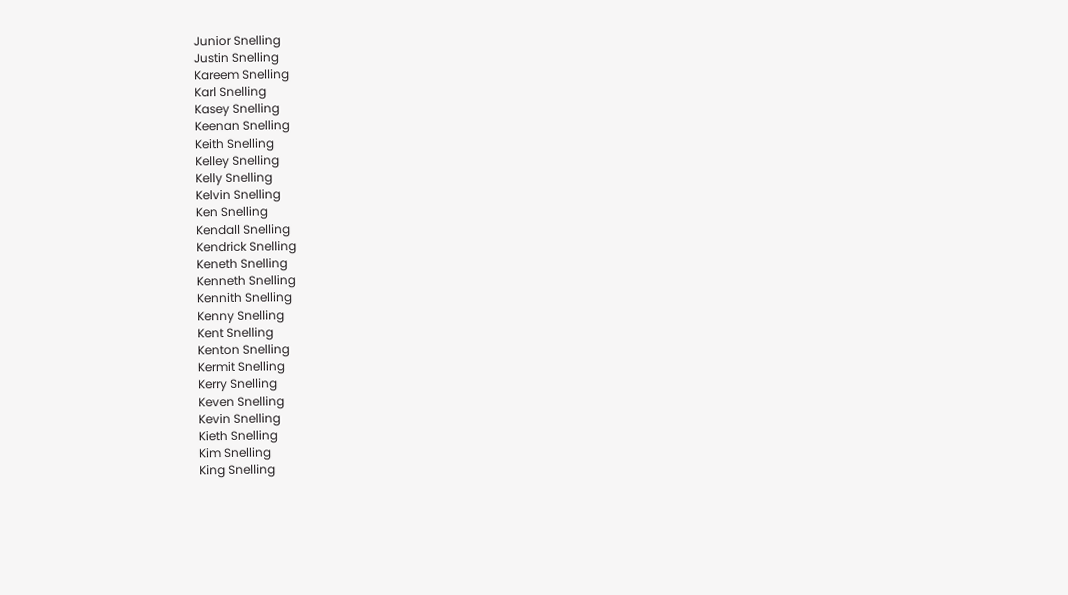Junior Snelling
Justin Snelling
Kareem Snelling
Karl Snelling
Kasey Snelling
Keenan Snelling
Keith Snelling
Kelley Snelling
Kelly Snelling
Kelvin Snelling
Ken Snelling
Kendall Snelling
Kendrick Snelling
Keneth Snelling
Kenneth Snelling
Kennith Snelling
Kenny Snelling
Kent Snelling
Kenton Snelling
Kermit Snelling
Kerry Snelling
Keven Snelling
Kevin Snelling
Kieth Snelling
Kim Snelling
King Snelling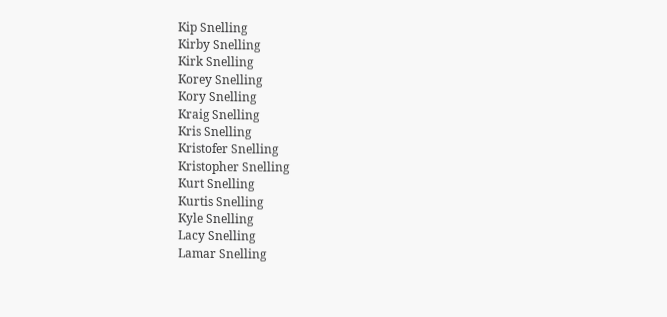Kip Snelling
Kirby Snelling
Kirk Snelling
Korey Snelling
Kory Snelling
Kraig Snelling
Kris Snelling
Kristofer Snelling
Kristopher Snelling
Kurt Snelling
Kurtis Snelling
Kyle Snelling
Lacy Snelling
Lamar Snelling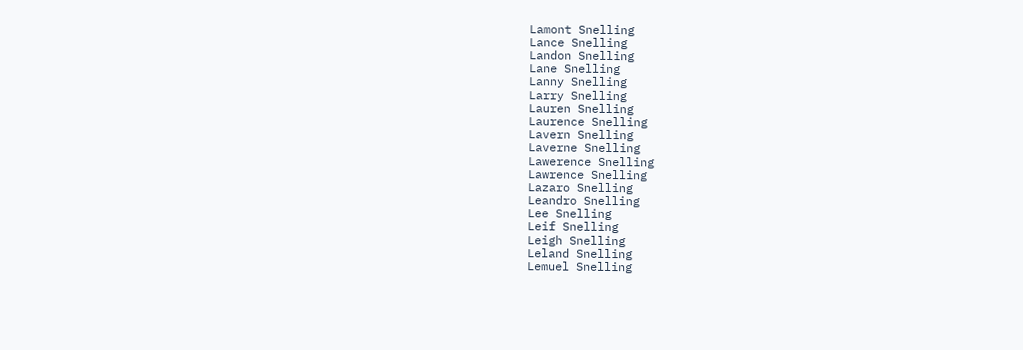Lamont Snelling
Lance Snelling
Landon Snelling
Lane Snelling
Lanny Snelling
Larry Snelling
Lauren Snelling
Laurence Snelling
Lavern Snelling
Laverne Snelling
Lawerence Snelling
Lawrence Snelling
Lazaro Snelling
Leandro Snelling
Lee Snelling
Leif Snelling
Leigh Snelling
Leland Snelling
Lemuel Snelling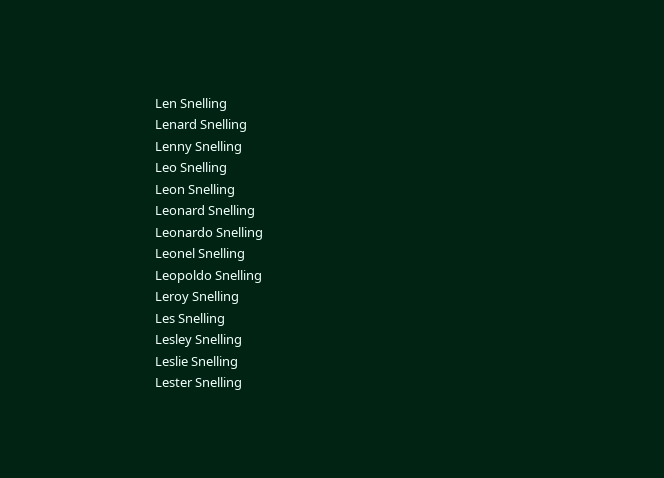Len Snelling
Lenard Snelling
Lenny Snelling
Leo Snelling
Leon Snelling
Leonard Snelling
Leonardo Snelling
Leonel Snelling
Leopoldo Snelling
Leroy Snelling
Les Snelling
Lesley Snelling
Leslie Snelling
Lester Snelling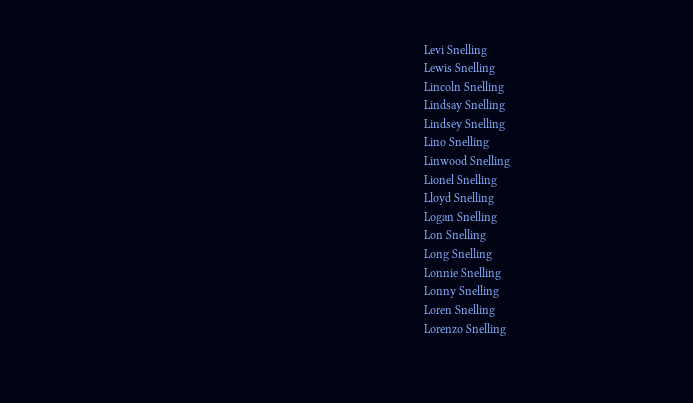Levi Snelling
Lewis Snelling
Lincoln Snelling
Lindsay Snelling
Lindsey Snelling
Lino Snelling
Linwood Snelling
Lionel Snelling
Lloyd Snelling
Logan Snelling
Lon Snelling
Long Snelling
Lonnie Snelling
Lonny Snelling
Loren Snelling
Lorenzo Snelling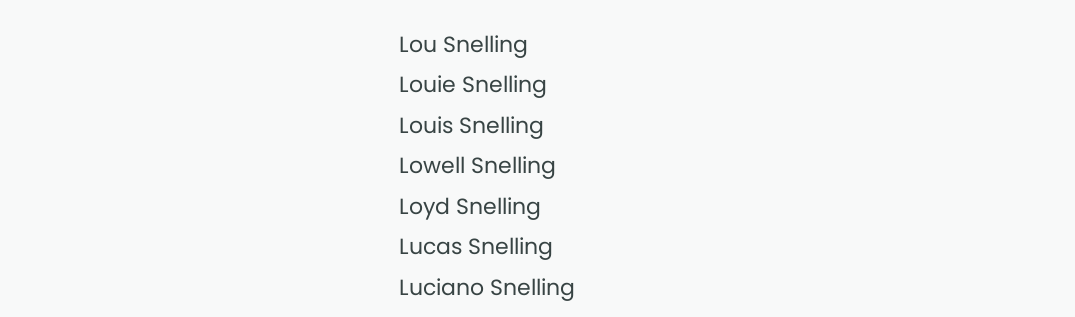Lou Snelling
Louie Snelling
Louis Snelling
Lowell Snelling
Loyd Snelling
Lucas Snelling
Luciano Snelling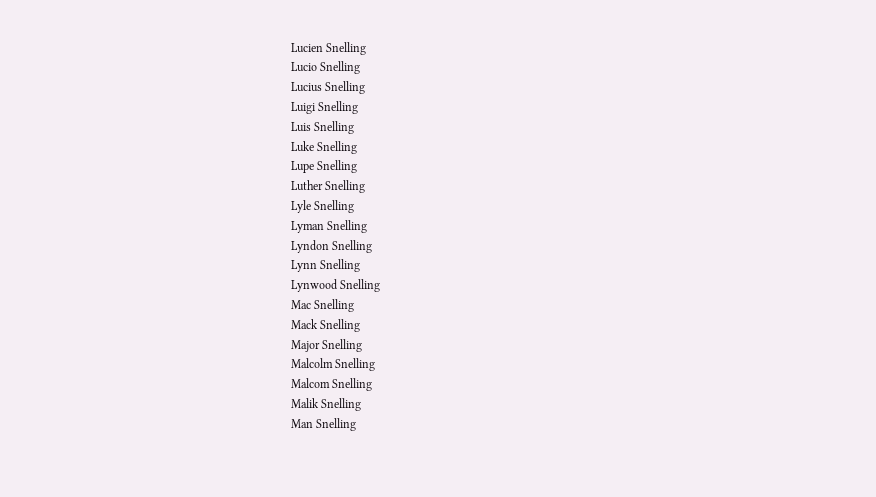Lucien Snelling
Lucio Snelling
Lucius Snelling
Luigi Snelling
Luis Snelling
Luke Snelling
Lupe Snelling
Luther Snelling
Lyle Snelling
Lyman Snelling
Lyndon Snelling
Lynn Snelling
Lynwood Snelling
Mac Snelling
Mack Snelling
Major Snelling
Malcolm Snelling
Malcom Snelling
Malik Snelling
Man Snelling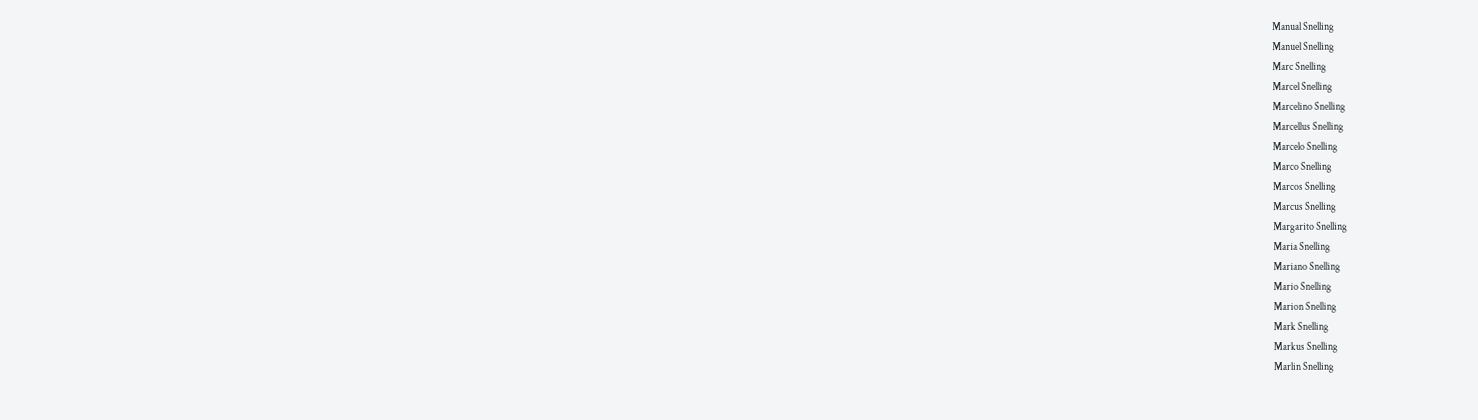Manual Snelling
Manuel Snelling
Marc Snelling
Marcel Snelling
Marcelino Snelling
Marcellus Snelling
Marcelo Snelling
Marco Snelling
Marcos Snelling
Marcus Snelling
Margarito Snelling
Maria Snelling
Mariano Snelling
Mario Snelling
Marion Snelling
Mark Snelling
Markus Snelling
Marlin Snelling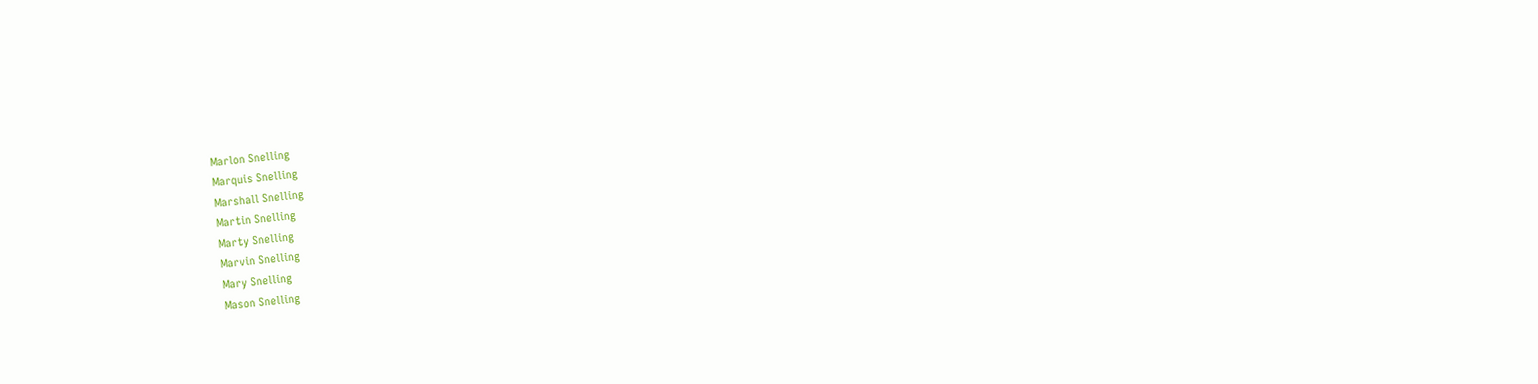Marlon Snelling
Marquis Snelling
Marshall Snelling
Martin Snelling
Marty Snelling
Marvin Snelling
Mary Snelling
Mason Snelling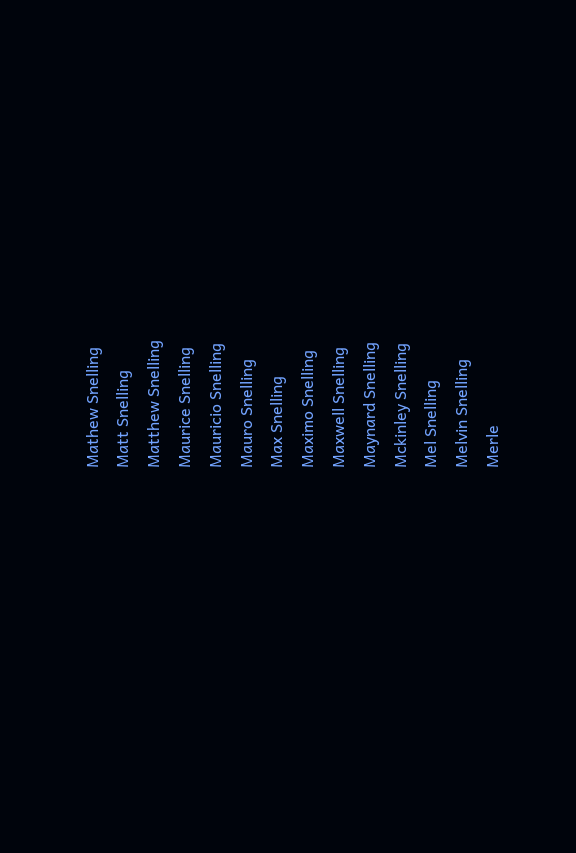Mathew Snelling
Matt Snelling
Matthew Snelling
Maurice Snelling
Mauricio Snelling
Mauro Snelling
Max Snelling
Maximo Snelling
Maxwell Snelling
Maynard Snelling
Mckinley Snelling
Mel Snelling
Melvin Snelling
Merle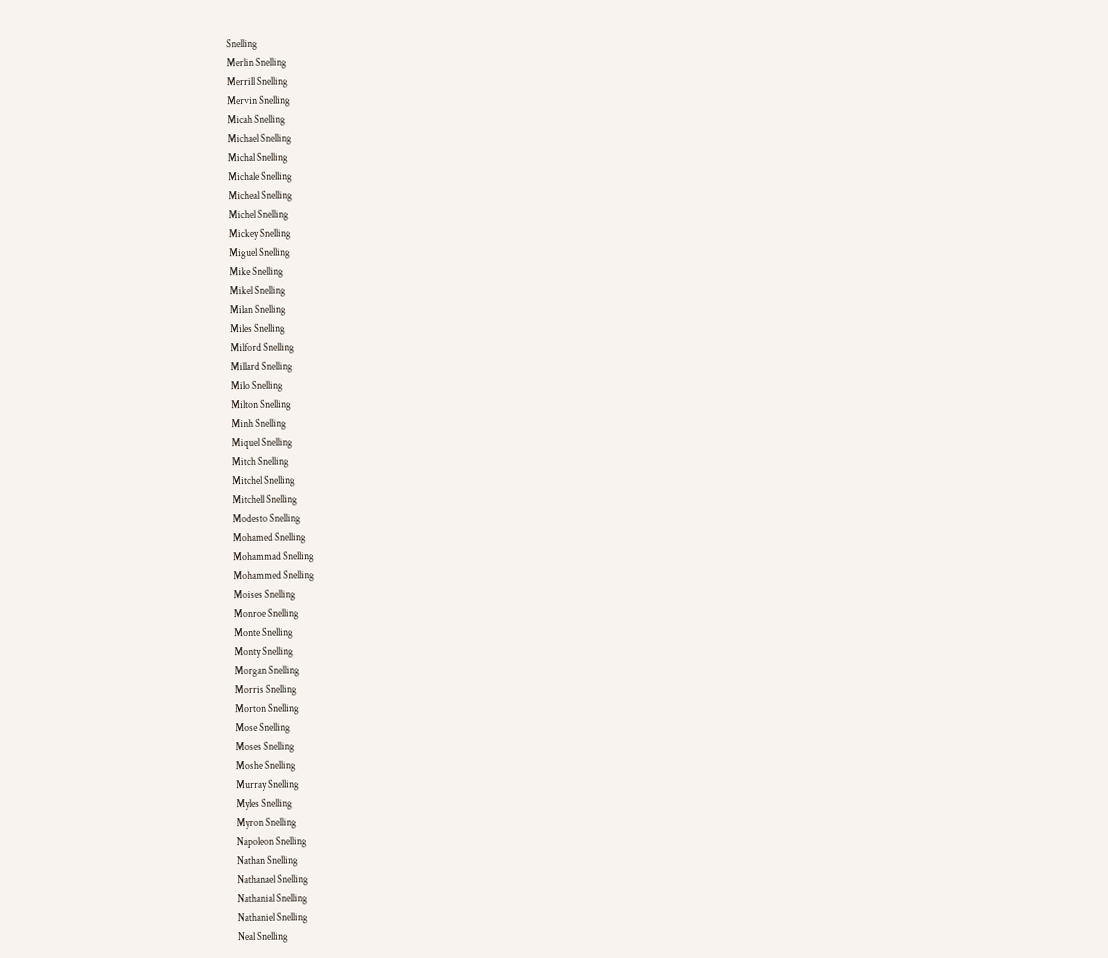Snelling
Merlin Snelling
Merrill Snelling
Mervin Snelling
Micah Snelling
Michael Snelling
Michal Snelling
Michale Snelling
Micheal Snelling
Michel Snelling
Mickey Snelling
Miguel Snelling
Mike Snelling
Mikel Snelling
Milan Snelling
Miles Snelling
Milford Snelling
Millard Snelling
Milo Snelling
Milton Snelling
Minh Snelling
Miquel Snelling
Mitch Snelling
Mitchel Snelling
Mitchell Snelling
Modesto Snelling
Mohamed Snelling
Mohammad Snelling
Mohammed Snelling
Moises Snelling
Monroe Snelling
Monte Snelling
Monty Snelling
Morgan Snelling
Morris Snelling
Morton Snelling
Mose Snelling
Moses Snelling
Moshe Snelling
Murray Snelling
Myles Snelling
Myron Snelling
Napoleon Snelling
Nathan Snelling
Nathanael Snelling
Nathanial Snelling
Nathaniel Snelling
Neal Snelling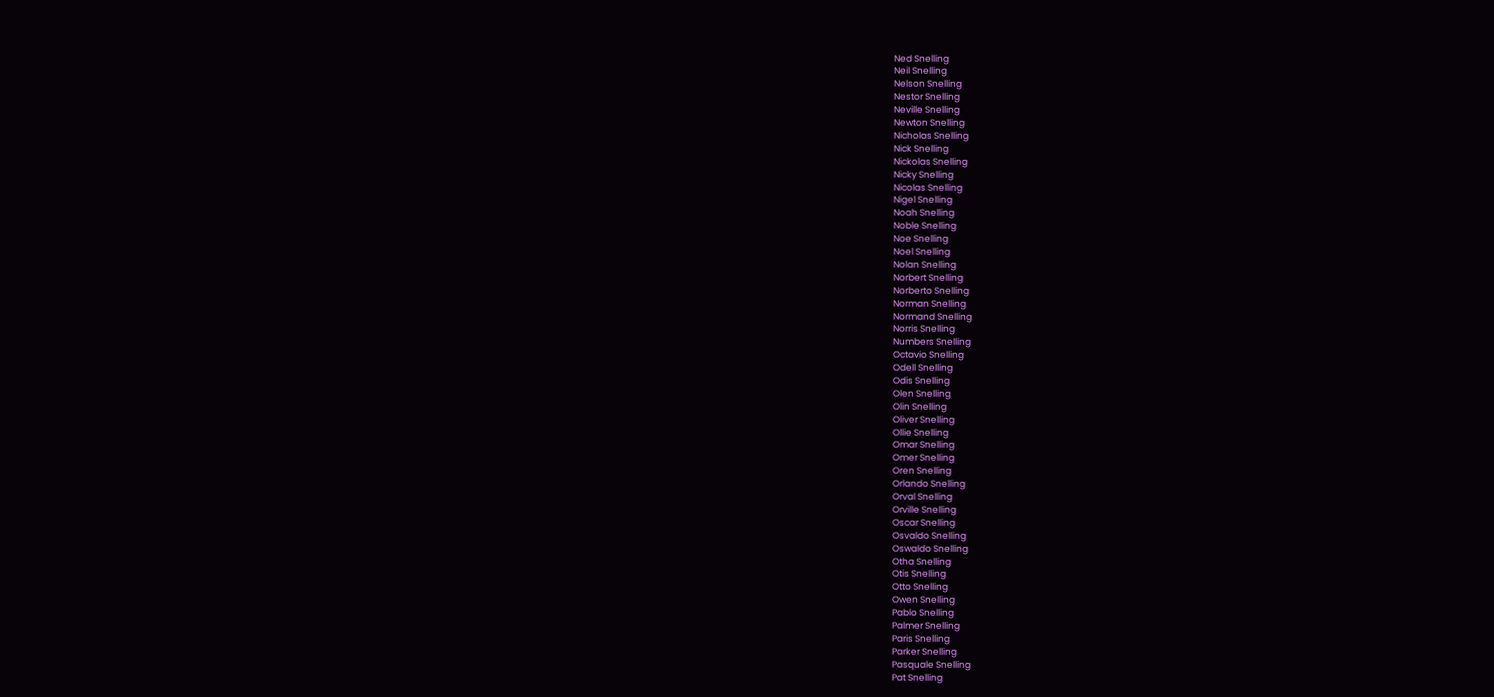Ned Snelling
Neil Snelling
Nelson Snelling
Nestor Snelling
Neville Snelling
Newton Snelling
Nicholas Snelling
Nick Snelling
Nickolas Snelling
Nicky Snelling
Nicolas Snelling
Nigel Snelling
Noah Snelling
Noble Snelling
Noe Snelling
Noel Snelling
Nolan Snelling
Norbert Snelling
Norberto Snelling
Norman Snelling
Normand Snelling
Norris Snelling
Numbers Snelling
Octavio Snelling
Odell Snelling
Odis Snelling
Olen Snelling
Olin Snelling
Oliver Snelling
Ollie Snelling
Omar Snelling
Omer Snelling
Oren Snelling
Orlando Snelling
Orval Snelling
Orville Snelling
Oscar Snelling
Osvaldo Snelling
Oswaldo Snelling
Otha Snelling
Otis Snelling
Otto Snelling
Owen Snelling
Pablo Snelling
Palmer Snelling
Paris Snelling
Parker Snelling
Pasquale Snelling
Pat Snelling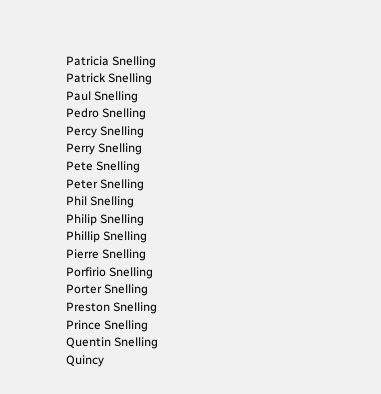Patricia Snelling
Patrick Snelling
Paul Snelling
Pedro Snelling
Percy Snelling
Perry Snelling
Pete Snelling
Peter Snelling
Phil Snelling
Philip Snelling
Phillip Snelling
Pierre Snelling
Porfirio Snelling
Porter Snelling
Preston Snelling
Prince Snelling
Quentin Snelling
Quincy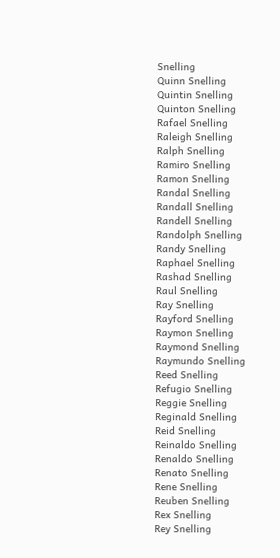Snelling
Quinn Snelling
Quintin Snelling
Quinton Snelling
Rafael Snelling
Raleigh Snelling
Ralph Snelling
Ramiro Snelling
Ramon Snelling
Randal Snelling
Randall Snelling
Randell Snelling
Randolph Snelling
Randy Snelling
Raphael Snelling
Rashad Snelling
Raul Snelling
Ray Snelling
Rayford Snelling
Raymon Snelling
Raymond Snelling
Raymundo Snelling
Reed Snelling
Refugio Snelling
Reggie Snelling
Reginald Snelling
Reid Snelling
Reinaldo Snelling
Renaldo Snelling
Renato Snelling
Rene Snelling
Reuben Snelling
Rex Snelling
Rey Snelling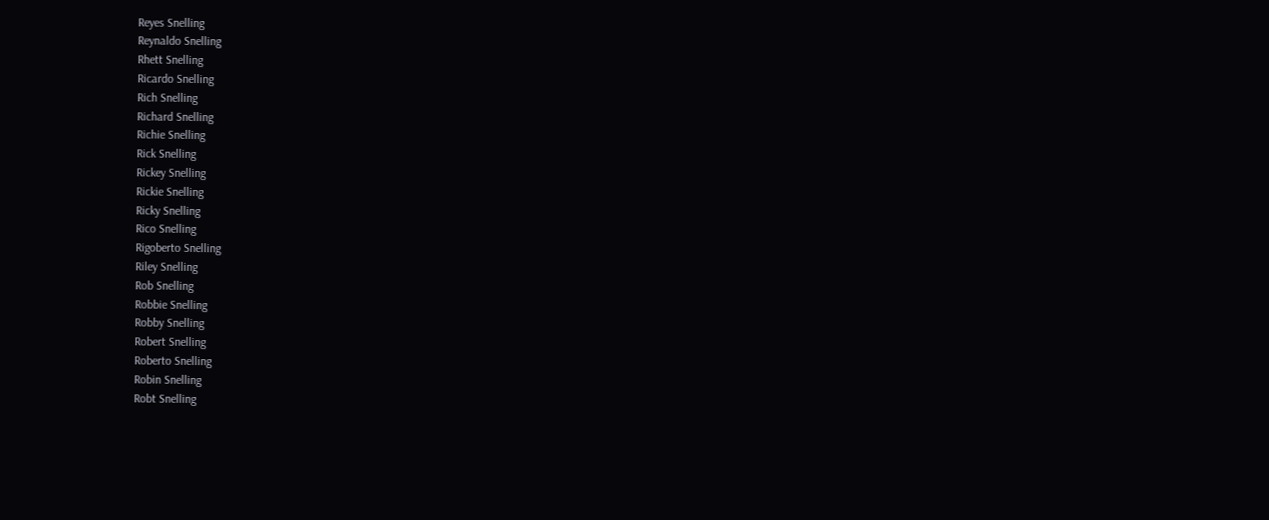Reyes Snelling
Reynaldo Snelling
Rhett Snelling
Ricardo Snelling
Rich Snelling
Richard Snelling
Richie Snelling
Rick Snelling
Rickey Snelling
Rickie Snelling
Ricky Snelling
Rico Snelling
Rigoberto Snelling
Riley Snelling
Rob Snelling
Robbie Snelling
Robby Snelling
Robert Snelling
Roberto Snelling
Robin Snelling
Robt Snelling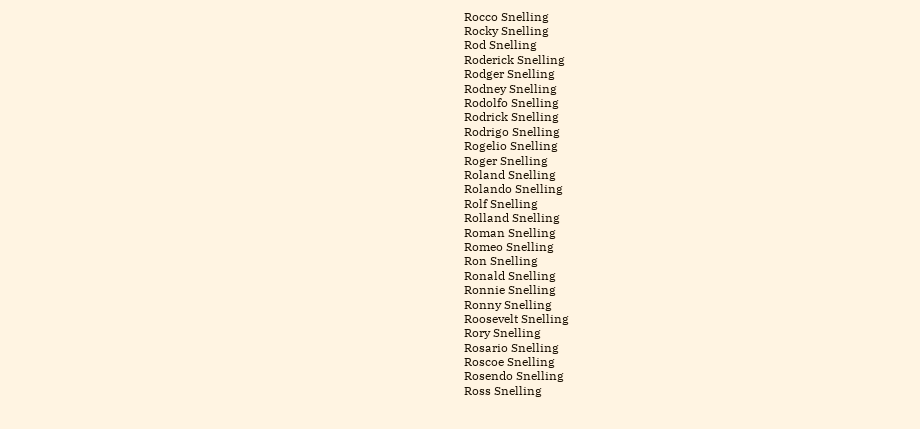Rocco Snelling
Rocky Snelling
Rod Snelling
Roderick Snelling
Rodger Snelling
Rodney Snelling
Rodolfo Snelling
Rodrick Snelling
Rodrigo Snelling
Rogelio Snelling
Roger Snelling
Roland Snelling
Rolando Snelling
Rolf Snelling
Rolland Snelling
Roman Snelling
Romeo Snelling
Ron Snelling
Ronald Snelling
Ronnie Snelling
Ronny Snelling
Roosevelt Snelling
Rory Snelling
Rosario Snelling
Roscoe Snelling
Rosendo Snelling
Ross Snelling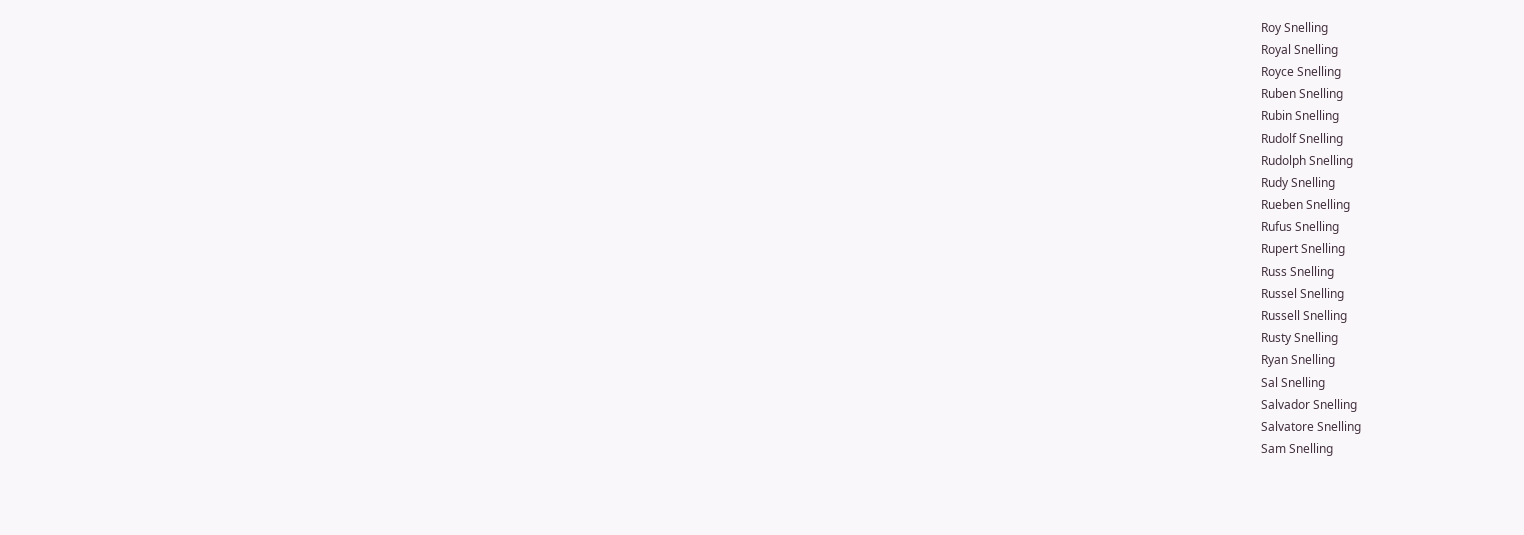Roy Snelling
Royal Snelling
Royce Snelling
Ruben Snelling
Rubin Snelling
Rudolf Snelling
Rudolph Snelling
Rudy Snelling
Rueben Snelling
Rufus Snelling
Rupert Snelling
Russ Snelling
Russel Snelling
Russell Snelling
Rusty Snelling
Ryan Snelling
Sal Snelling
Salvador Snelling
Salvatore Snelling
Sam Snelling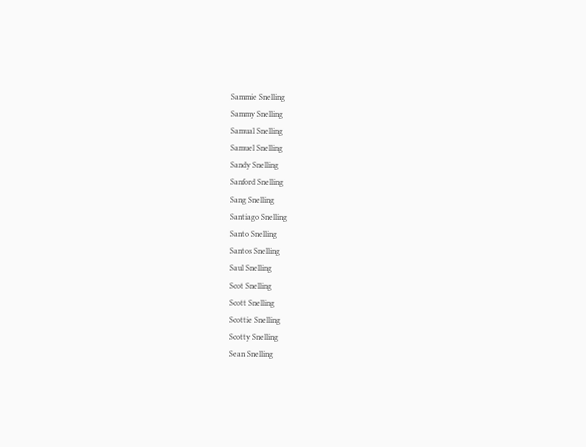Sammie Snelling
Sammy Snelling
Samual Snelling
Samuel Snelling
Sandy Snelling
Sanford Snelling
Sang Snelling
Santiago Snelling
Santo Snelling
Santos Snelling
Saul Snelling
Scot Snelling
Scott Snelling
Scottie Snelling
Scotty Snelling
Sean Snelling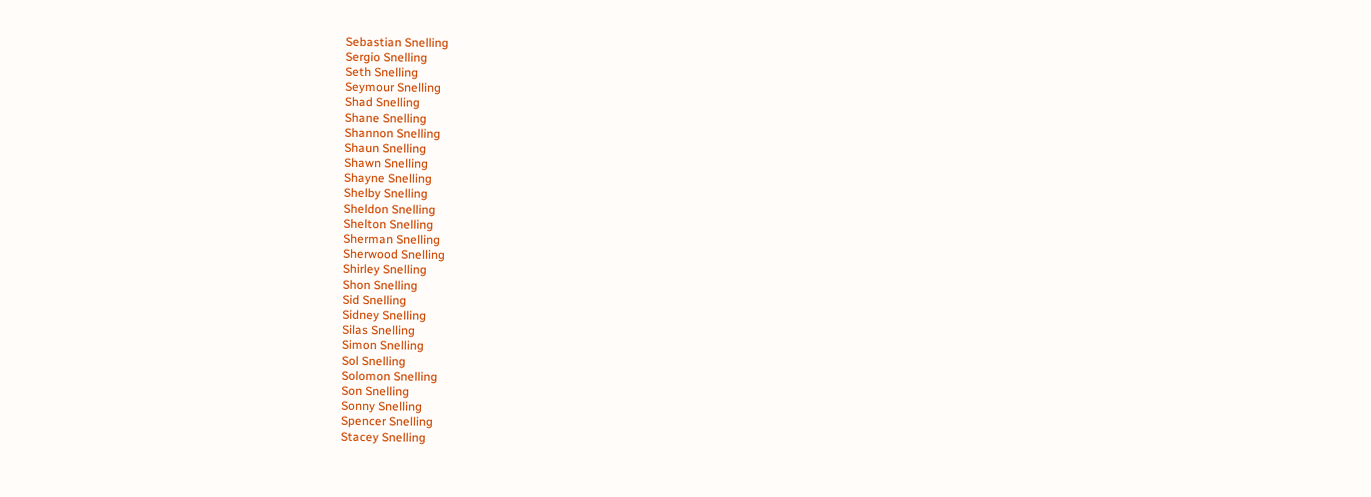Sebastian Snelling
Sergio Snelling
Seth Snelling
Seymour Snelling
Shad Snelling
Shane Snelling
Shannon Snelling
Shaun Snelling
Shawn Snelling
Shayne Snelling
Shelby Snelling
Sheldon Snelling
Shelton Snelling
Sherman Snelling
Sherwood Snelling
Shirley Snelling
Shon Snelling
Sid Snelling
Sidney Snelling
Silas Snelling
Simon Snelling
Sol Snelling
Solomon Snelling
Son Snelling
Sonny Snelling
Spencer Snelling
Stacey Snelling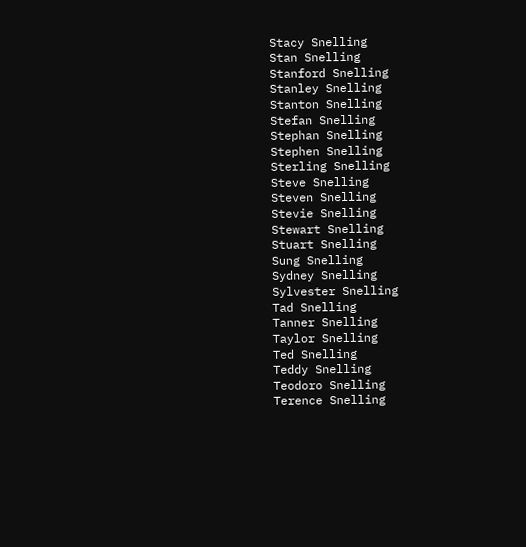Stacy Snelling
Stan Snelling
Stanford Snelling
Stanley Snelling
Stanton Snelling
Stefan Snelling
Stephan Snelling
Stephen Snelling
Sterling Snelling
Steve Snelling
Steven Snelling
Stevie Snelling
Stewart Snelling
Stuart Snelling
Sung Snelling
Sydney Snelling
Sylvester Snelling
Tad Snelling
Tanner Snelling
Taylor Snelling
Ted Snelling
Teddy Snelling
Teodoro Snelling
Terence Snelling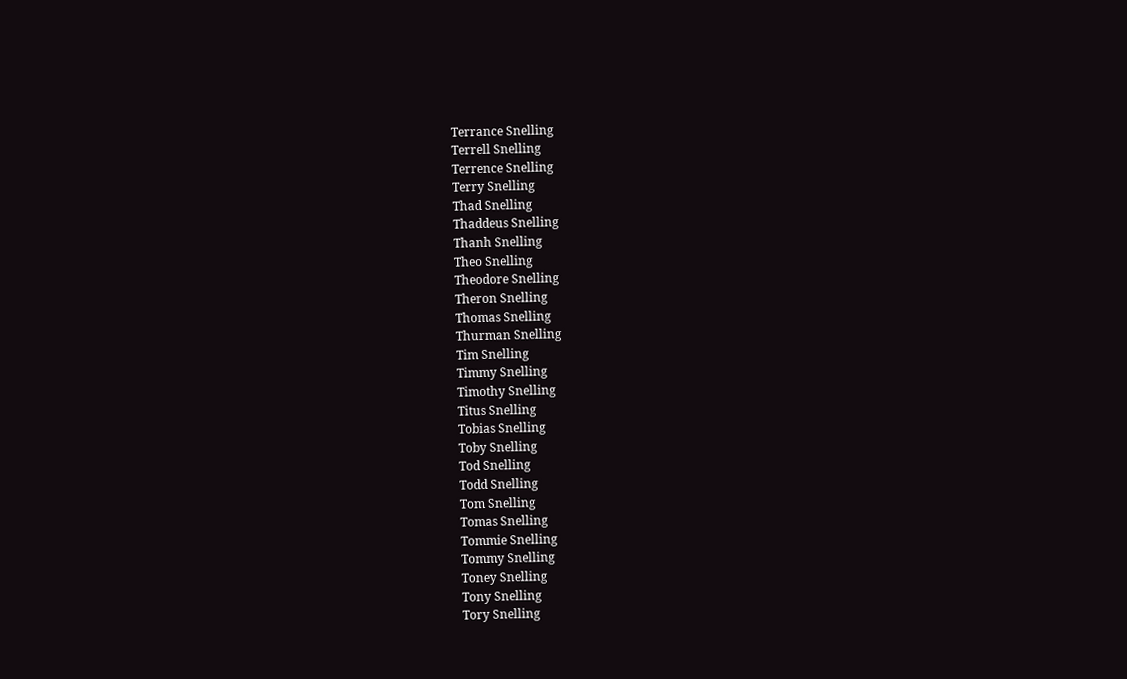Terrance Snelling
Terrell Snelling
Terrence Snelling
Terry Snelling
Thad Snelling
Thaddeus Snelling
Thanh Snelling
Theo Snelling
Theodore Snelling
Theron Snelling
Thomas Snelling
Thurman Snelling
Tim Snelling
Timmy Snelling
Timothy Snelling
Titus Snelling
Tobias Snelling
Toby Snelling
Tod Snelling
Todd Snelling
Tom Snelling
Tomas Snelling
Tommie Snelling
Tommy Snelling
Toney Snelling
Tony Snelling
Tory Snelling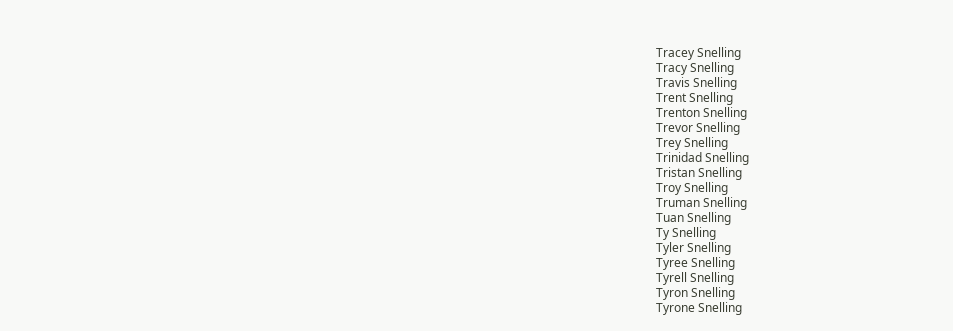Tracey Snelling
Tracy Snelling
Travis Snelling
Trent Snelling
Trenton Snelling
Trevor Snelling
Trey Snelling
Trinidad Snelling
Tristan Snelling
Troy Snelling
Truman Snelling
Tuan Snelling
Ty Snelling
Tyler Snelling
Tyree Snelling
Tyrell Snelling
Tyron Snelling
Tyrone Snelling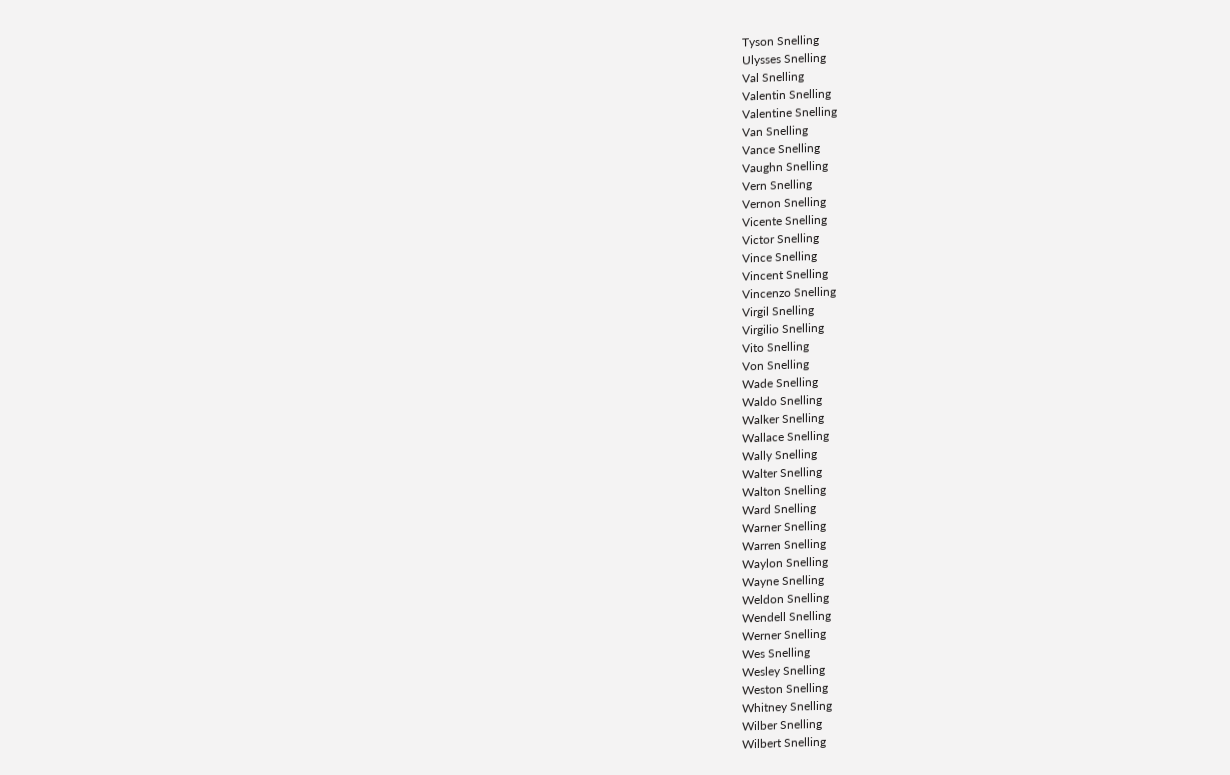Tyson Snelling
Ulysses Snelling
Val Snelling
Valentin Snelling
Valentine Snelling
Van Snelling
Vance Snelling
Vaughn Snelling
Vern Snelling
Vernon Snelling
Vicente Snelling
Victor Snelling
Vince Snelling
Vincent Snelling
Vincenzo Snelling
Virgil Snelling
Virgilio Snelling
Vito Snelling
Von Snelling
Wade Snelling
Waldo Snelling
Walker Snelling
Wallace Snelling
Wally Snelling
Walter Snelling
Walton Snelling
Ward Snelling
Warner Snelling
Warren Snelling
Waylon Snelling
Wayne Snelling
Weldon Snelling
Wendell Snelling
Werner Snelling
Wes Snelling
Wesley Snelling
Weston Snelling
Whitney Snelling
Wilber Snelling
Wilbert Snelling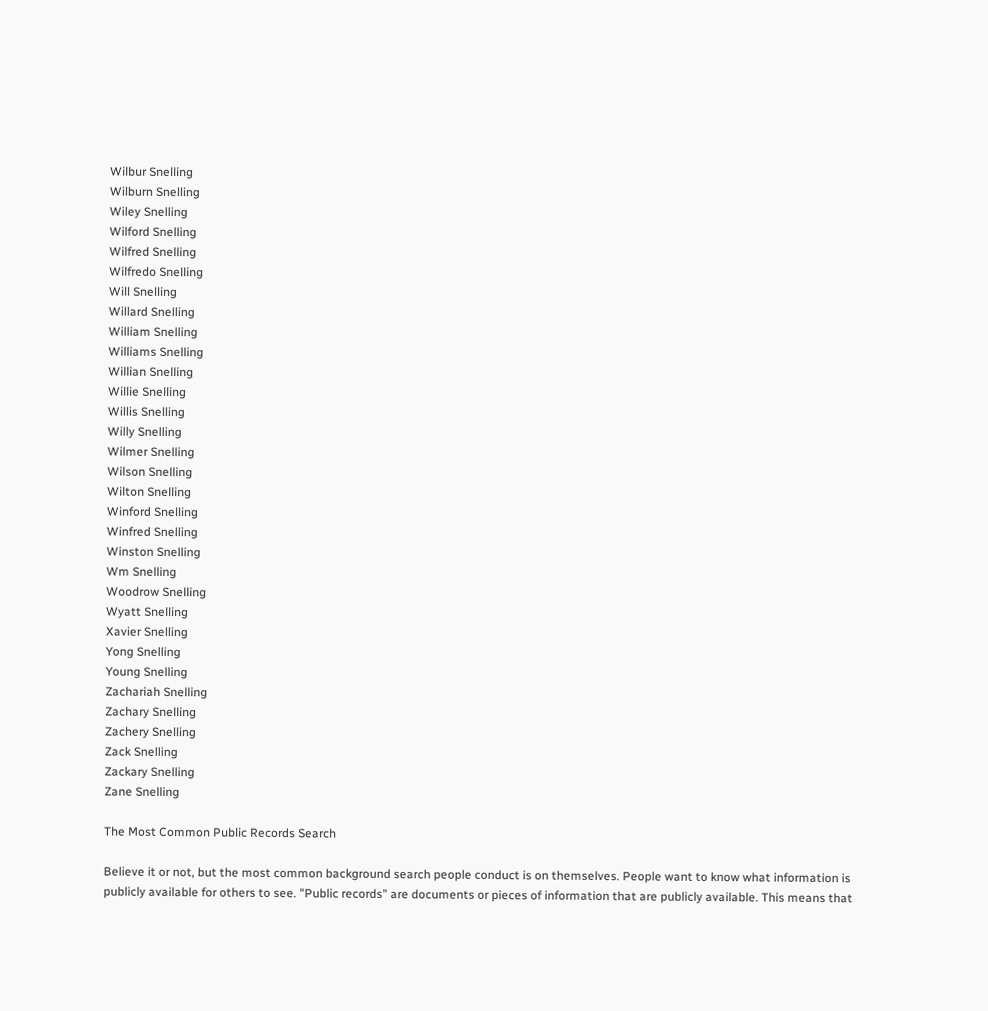Wilbur Snelling
Wilburn Snelling
Wiley Snelling
Wilford Snelling
Wilfred Snelling
Wilfredo Snelling
Will Snelling
Willard Snelling
William Snelling
Williams Snelling
Willian Snelling
Willie Snelling
Willis Snelling
Willy Snelling
Wilmer Snelling
Wilson Snelling
Wilton Snelling
Winford Snelling
Winfred Snelling
Winston Snelling
Wm Snelling
Woodrow Snelling
Wyatt Snelling
Xavier Snelling
Yong Snelling
Young Snelling
Zachariah Snelling
Zachary Snelling
Zachery Snelling
Zack Snelling
Zackary Snelling
Zane Snelling

The Most Common Public Records Search

Believe it or not, but the most common background search people conduct is on themselves. People want to know what information is publicly available for others to see. "Public records" are documents or pieces of information that are publicly available. This means that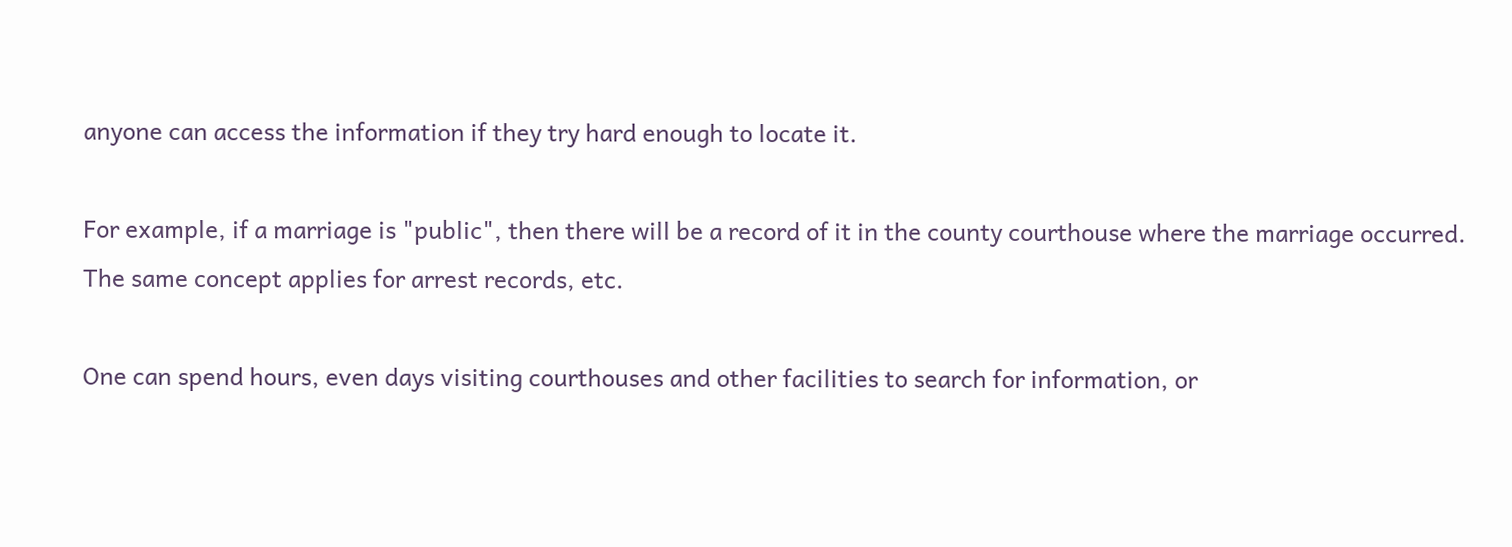anyone can access the information if they try hard enough to locate it.

For example, if a marriage is "public", then there will be a record of it in the county courthouse where the marriage occurred. The same concept applies for arrest records, etc.

One can spend hours, even days visiting courthouses and other facilities to search for information, or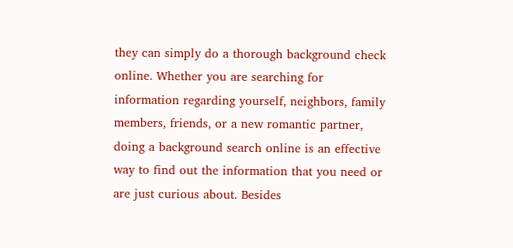they can simply do a thorough background check online. Whether you are searching for information regarding yourself, neighbors, family members, friends, or a new romantic partner, doing a background search online is an effective way to find out the information that you need or are just curious about. Besides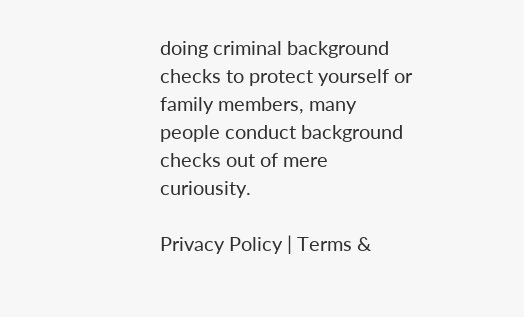doing criminal background checks to protect yourself or family members, many people conduct background checks out of mere curiousity.

Privacy Policy | Terms &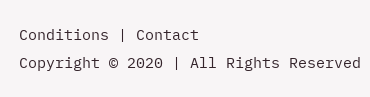Conditions | Contact
Copyright © 2020 | All Rights Reserved